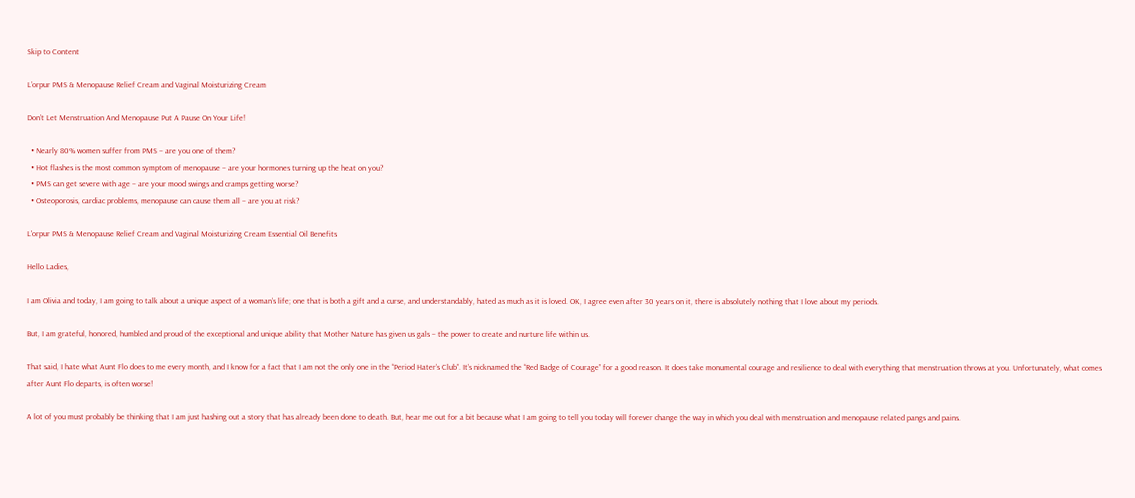Skip to Content

L’orpur PMS & Menopause Relief Cream and Vaginal Moisturizing Cream

Don’t Let Menstruation And Menopause Put A Pause On Your Life!

  • Nearly 80% women suffer from PMS – are you one of them?
  • Hot flashes is the most common symptom of menopause – are your hormones turning up the heat on you?
  • PMS can get severe with age – are your mood swings and cramps getting worse?
  • Osteoporosis, cardiac problems, menopause can cause them all – are you at risk?

L'orpur PMS & Menopause Relief Cream and Vaginal Moisturizing Cream Essential Oil Benefits

Hello Ladies,

I am Olivia and today, I am going to talk about a unique aspect of a woman’s life; one that is both a gift and a curse, and understandably, hated as much as it is loved. OK, I agree even after 30 years on it, there is absolutely nothing that I love about my periods.

But, I am grateful, honored, humbled and proud of the exceptional and unique ability that Mother Nature has given us gals – the power to create and nurture life within us.

That said, I hate what Aunt Flo does to me every month, and I know for a fact that I am not the only one in the “Period Hater’s Club”. It’s nicknamed the “Red Badge of Courage” for a good reason. It does take monumental courage and resilience to deal with everything that menstruation throws at you. Unfortunately, what comes after Aunt Flo departs, is often worse!

A lot of you must probably be thinking that I am just hashing out a story that has already been done to death. But, hear me out for a bit because what I am going to tell you today will forever change the way in which you deal with menstruation and menopause related pangs and pains.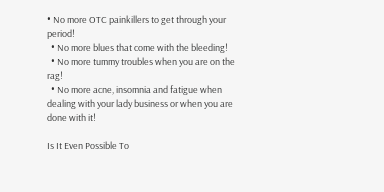• No more OTC painkillers to get through your period!
  • No more blues that come with the bleeding!
  • No more tummy troubles when you are on the rag!
  • No more acne, insomnia and fatigue when dealing with your lady business or when you are done with it!

Is It Even Possible To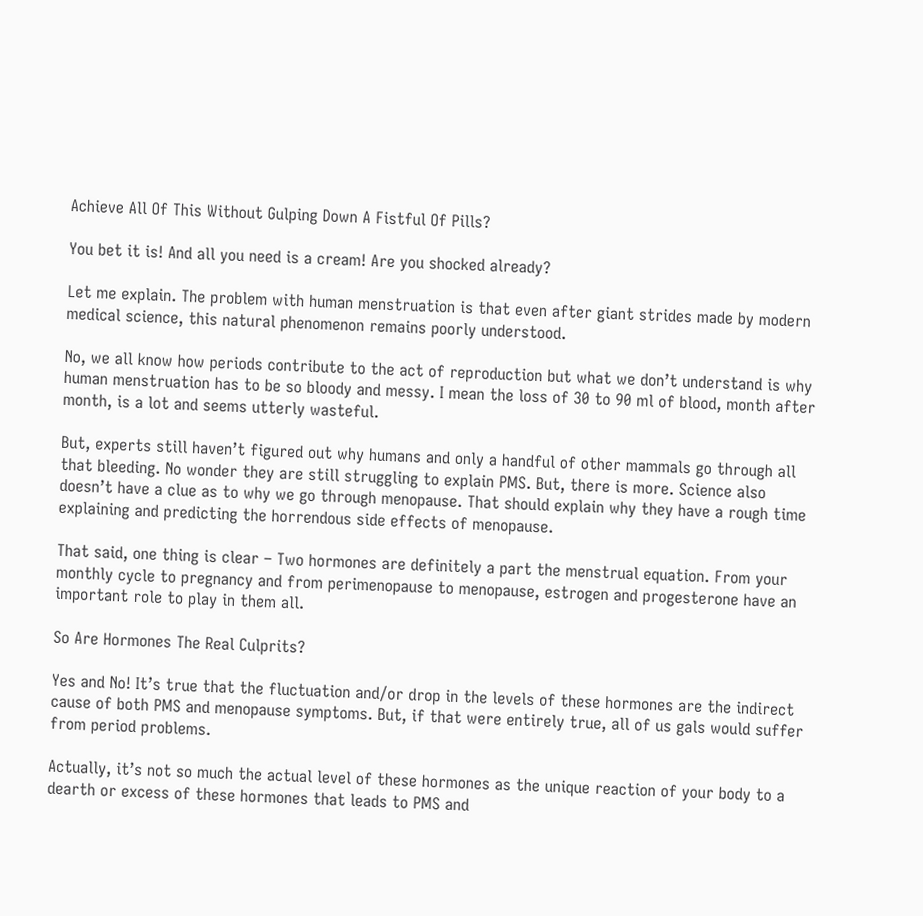Achieve All Of This Without Gulping Down A Fistful Of Pills?

You bet it is! And all you need is a cream! Are you shocked already?

Let me explain. The problem with human menstruation is that even after giant strides made by modern medical science, this natural phenomenon remains poorly understood.

No, we all know how periods contribute to the act of reproduction but what we don’t understand is why human menstruation has to be so bloody and messy. I mean the loss of 30 to 90 ml of blood, month after month, is a lot and seems utterly wasteful.

But, experts still haven’t figured out why humans and only a handful of other mammals go through all that bleeding. No wonder they are still struggling to explain PMS. But, there is more. Science also doesn’t have a clue as to why we go through menopause. That should explain why they have a rough time explaining and predicting the horrendous side effects of menopause.

That said, one thing is clear – Two hormones are definitely a part the menstrual equation. From your monthly cycle to pregnancy and from perimenopause to menopause, estrogen and progesterone have an important role to play in them all.

So Are Hormones The Real Culprits?

Yes and No! It’s true that the fluctuation and/or drop in the levels of these hormones are the indirect cause of both PMS and menopause symptoms. But, if that were entirely true, all of us gals would suffer from period problems.

Actually, it’s not so much the actual level of these hormones as the unique reaction of your body to a dearth or excess of these hormones that leads to PMS and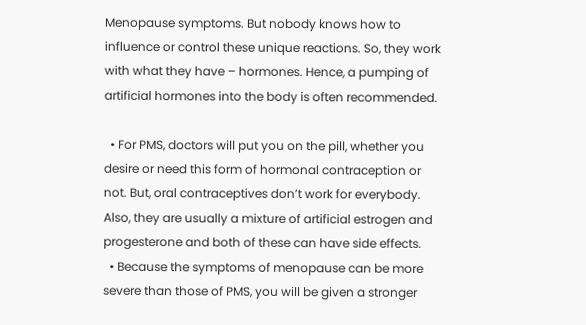Menopause symptoms. But nobody knows how to influence or control these unique reactions. So, they work with what they have – hormones. Hence, a pumping of artificial hormones into the body is often recommended.

  • For PMS, doctors will put you on the pill, whether you desire or need this form of hormonal contraception or not. But, oral contraceptives don’t work for everybody. Also, they are usually a mixture of artificial estrogen and progesterone and both of these can have side effects.
  • Because the symptoms of menopause can be more severe than those of PMS, you will be given a stronger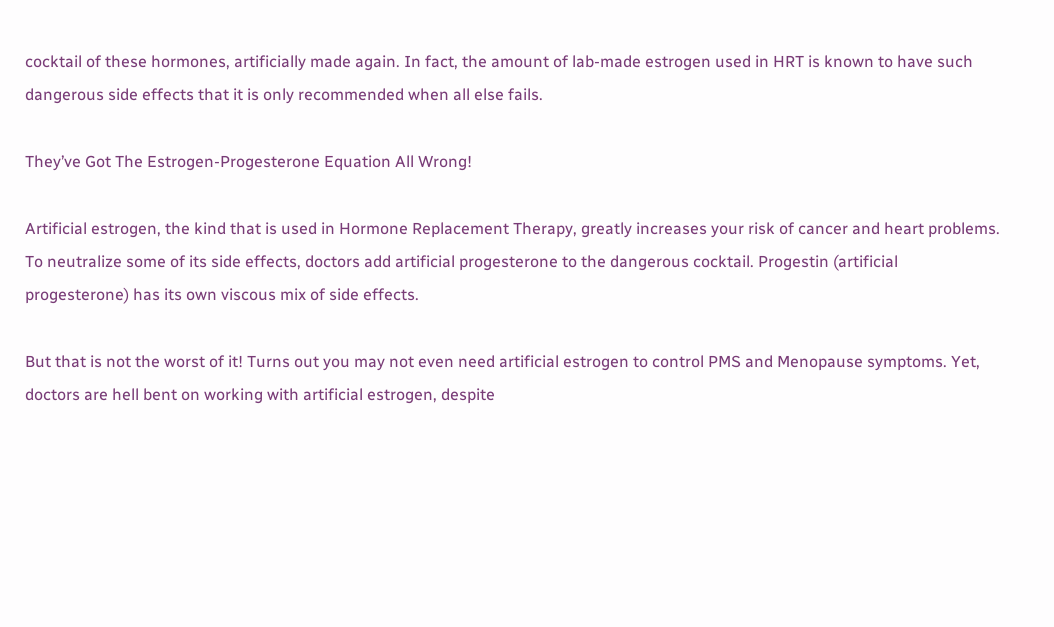cocktail of these hormones, artificially made again. In fact, the amount of lab-made estrogen used in HRT is known to have such dangerous side effects that it is only recommended when all else fails.

They’ve Got The Estrogen-Progesterone Equation All Wrong!

Artificial estrogen, the kind that is used in Hormone Replacement Therapy, greatly increases your risk of cancer and heart problems. To neutralize some of its side effects, doctors add artificial progesterone to the dangerous cocktail. Progestin (artificial progesterone) has its own viscous mix of side effects.

But that is not the worst of it! Turns out you may not even need artificial estrogen to control PMS and Menopause symptoms. Yet, doctors are hell bent on working with artificial estrogen, despite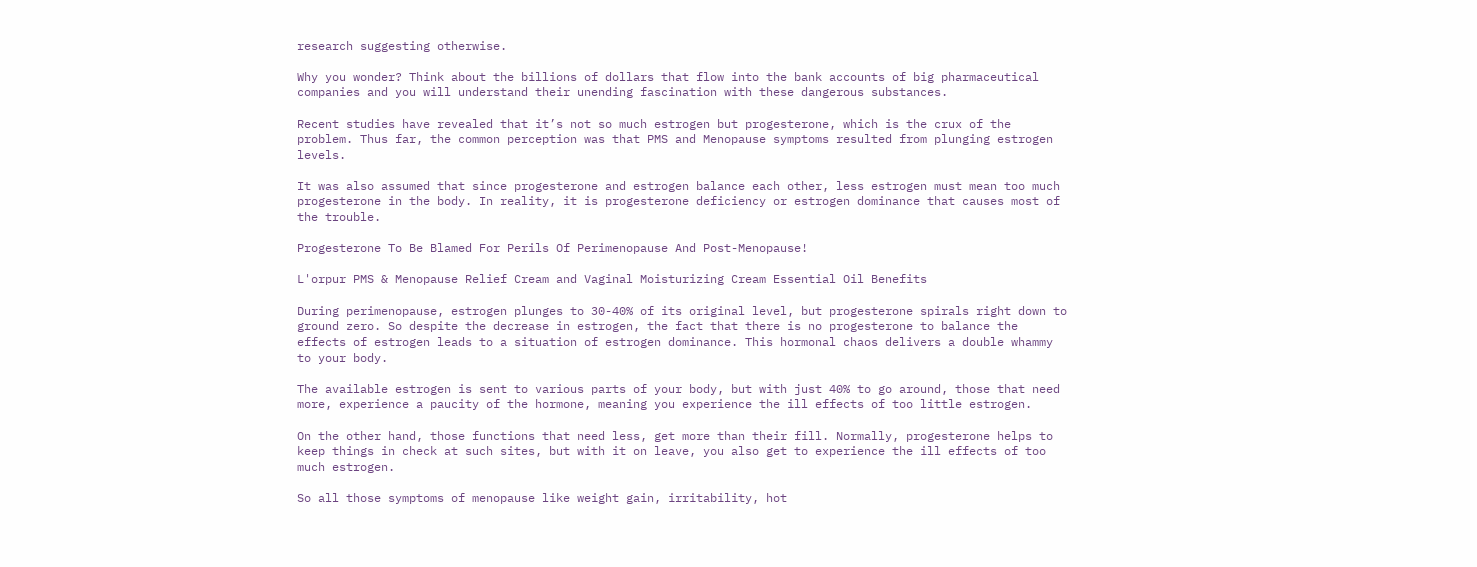research suggesting otherwise.

Why you wonder? Think about the billions of dollars that flow into the bank accounts of big pharmaceutical companies and you will understand their unending fascination with these dangerous substances.

Recent studies have revealed that it’s not so much estrogen but progesterone, which is the crux of the problem. Thus far, the common perception was that PMS and Menopause symptoms resulted from plunging estrogen levels.

It was also assumed that since progesterone and estrogen balance each other, less estrogen must mean too much progesterone in the body. In reality, it is progesterone deficiency or estrogen dominance that causes most of the trouble.

Progesterone To Be Blamed For Perils Of Perimenopause And Post-Menopause!

L'orpur PMS & Menopause Relief Cream and Vaginal Moisturizing Cream Essential Oil Benefits

During perimenopause, estrogen plunges to 30-40% of its original level, but progesterone spirals right down to ground zero. So despite the decrease in estrogen, the fact that there is no progesterone to balance the effects of estrogen leads to a situation of estrogen dominance. This hormonal chaos delivers a double whammy to your body.

The available estrogen is sent to various parts of your body, but with just 40% to go around, those that need more, experience a paucity of the hormone, meaning you experience the ill effects of too little estrogen.

On the other hand, those functions that need less, get more than their fill. Normally, progesterone helps to keep things in check at such sites, but with it on leave, you also get to experience the ill effects of too much estrogen.

So all those symptoms of menopause like weight gain, irritability, hot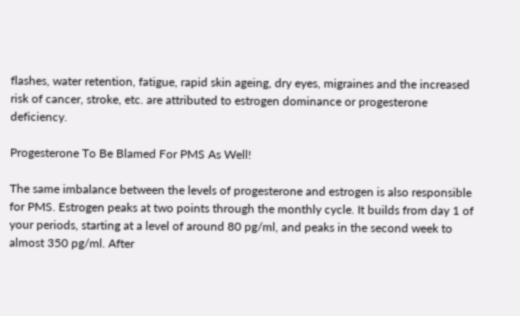flashes, water retention, fatigue, rapid skin ageing, dry eyes, migraines and the increased risk of cancer, stroke, etc. are attributed to estrogen dominance or progesterone deficiency.

Progesterone To Be Blamed For PMS As Well!

The same imbalance between the levels of progesterone and estrogen is also responsible for PMS. Estrogen peaks at two points through the monthly cycle. It builds from day 1 of your periods, starting at a level of around 80 pg/ml, and peaks in the second week to almost 350 pg/ml. After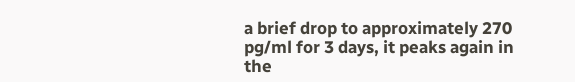a brief drop to approximately 270 pg/ml for 3 days, it peaks again in the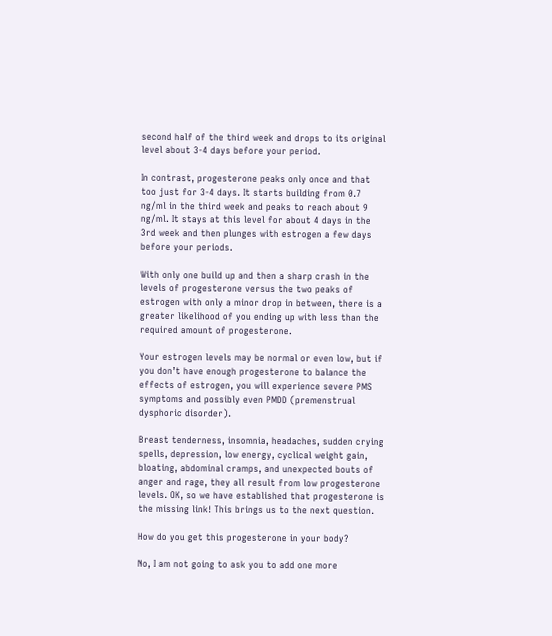second half of the third week and drops to its original level about 3-4 days before your period.

In contrast, progesterone peaks only once and that too just for 3-4 days. It starts building from 0.7 ng/ml in the third week and peaks to reach about 9 ng/ml. It stays at this level for about 4 days in the 3rd week and then plunges with estrogen a few days before your periods.

With only one build up and then a sharp crash in the levels of progesterone versus the two peaks of estrogen with only a minor drop in between, there is a greater likelihood of you ending up with less than the required amount of progesterone.

Your estrogen levels may be normal or even low, but if you don’t have enough progesterone to balance the effects of estrogen, you will experience severe PMS symptoms and possibly even PMDD (premenstrual dysphoric disorder).

Breast tenderness, insomnia, headaches, sudden crying spells, depression, low energy, cyclical weight gain, bloating, abdominal cramps, and unexpected bouts of anger and rage, they all result from low progesterone levels. OK, so we have established that progesterone is the missing link! This brings us to the next question.

How do you get this progesterone in your body?

No, I am not going to ask you to add one more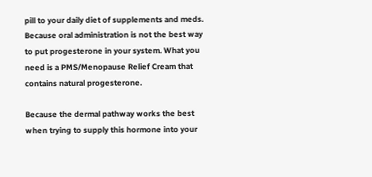pill to your daily diet of supplements and meds. Because oral administration is not the best way to put progesterone in your system. What you need is a PMS/Menopause Relief Cream that contains natural progesterone.

Because the dermal pathway works the best when trying to supply this hormone into your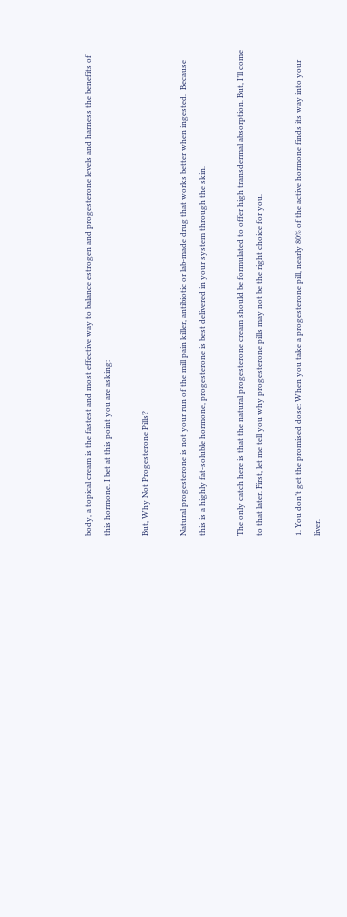body, a topical cream is the fastest and most effective way to balance estrogen and progesterone levels and harness the benefits of this hormone. I bet at this point you are asking:

But, Why Not Progesterone Pills?

Natural progesterone is not your run of the mill pain killer, antibiotic or lab-made drug that works better when ingested.  Because this is a highly fat-soluble hormone, progesterone is best delivered in your system through the skin.

The only catch here is that the natural progesterone cream should be formulated to offer high transdermal absorption. But, I’ll come to that later. First, let me tell you why progesterone pills may not be the right choice for you.

1. You don’t get the promised dose: When you take a progesterone pill, nearly 80% of the active hormone finds its way into your liver.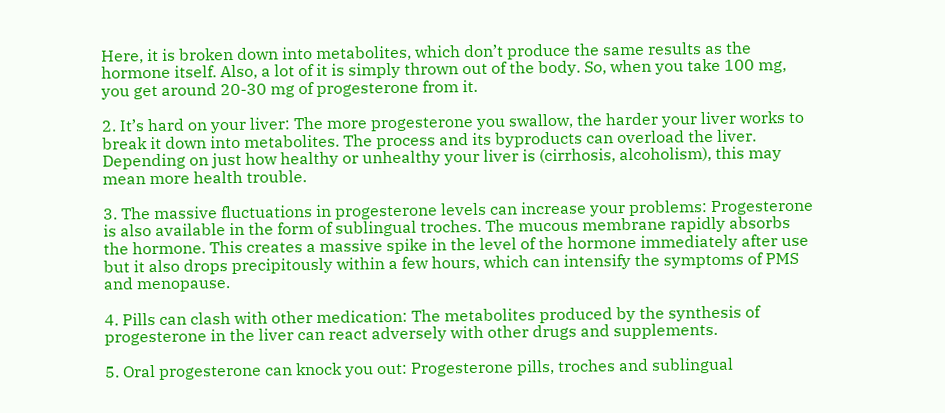Here, it is broken down into metabolites, which don’t produce the same results as the hormone itself. Also, a lot of it is simply thrown out of the body. So, when you take 100 mg, you get around 20-30 mg of progesterone from it.

2. It’s hard on your liver: The more progesterone you swallow, the harder your liver works to break it down into metabolites. The process and its byproducts can overload the liver. Depending on just how healthy or unhealthy your liver is (cirrhosis, alcoholism), this may mean more health trouble.

3. The massive fluctuations in progesterone levels can increase your problems: Progesterone is also available in the form of sublingual troches. The mucous membrane rapidly absorbs the hormone. This creates a massive spike in the level of the hormone immediately after use but it also drops precipitously within a few hours, which can intensify the symptoms of PMS and menopause.

4. Pills can clash with other medication: The metabolites produced by the synthesis of progesterone in the liver can react adversely with other drugs and supplements.

5. Oral progesterone can knock you out: Progesterone pills, troches and sublingual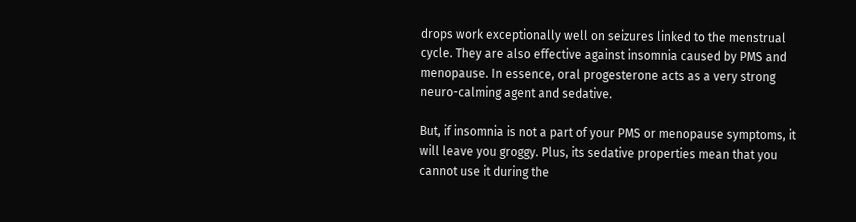drops work exceptionally well on seizures linked to the menstrual cycle. They are also effective against insomnia caused by PMS and menopause. In essence, oral progesterone acts as a very strong neuro-calming agent and sedative.

But, if insomnia is not a part of your PMS or menopause symptoms, it will leave you groggy. Plus, its sedative properties mean that you cannot use it during the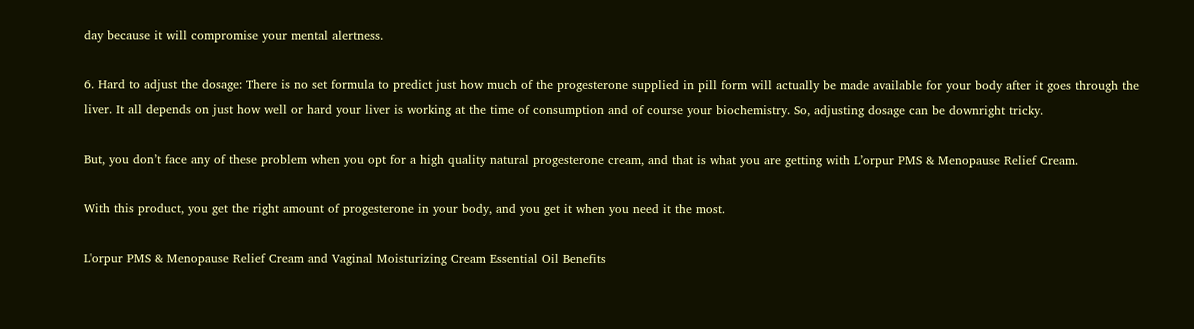day because it will compromise your mental alertness.

6. Hard to adjust the dosage: There is no set formula to predict just how much of the progesterone supplied in pill form will actually be made available for your body after it goes through the liver. It all depends on just how well or hard your liver is working at the time of consumption and of course your biochemistry. So, adjusting dosage can be downright tricky.

But, you don’t face any of these problem when you opt for a high quality natural progesterone cream, and that is what you are getting with L’orpur PMS & Menopause Relief Cream.

With this product, you get the right amount of progesterone in your body, and you get it when you need it the most.

L'orpur PMS & Menopause Relief Cream and Vaginal Moisturizing Cream Essential Oil Benefits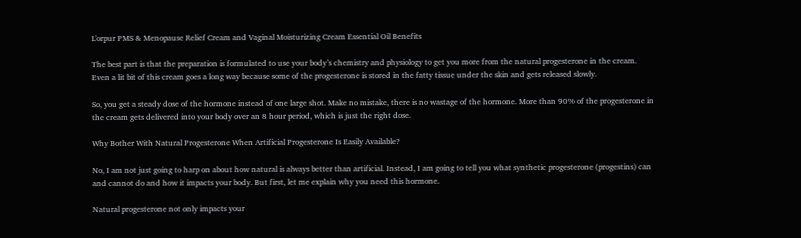L'orpur PMS & Menopause Relief Cream and Vaginal Moisturizing Cream Essential Oil Benefits

The best part is that the preparation is formulated to use your body’s chemistry and physiology to get you more from the natural progesterone in the cream. Even a lit bit of this cream goes a long way because some of the progesterone is stored in the fatty tissue under the skin and gets released slowly.

So, you get a steady dose of the hormone instead of one large shot. Make no mistake, there is no wastage of the hormone. More than 90% of the progesterone in the cream gets delivered into your body over an 8 hour period, which is just the right dose.

Why Bother With Natural Progesterone When Artificial Progesterone Is Easily Available?

No, I am not just going to harp on about how natural is always better than artificial. Instead, I am going to tell you what synthetic progesterone (progestins) can and cannot do and how it impacts your body. But first, let me explain why you need this hormone.

Natural progesterone not only impacts your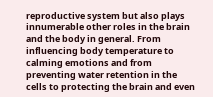reproductive system but also plays innumerable other roles in the brain and the body in general. From influencing body temperature to calming emotions and from preventing water retention in the cells to protecting the brain and even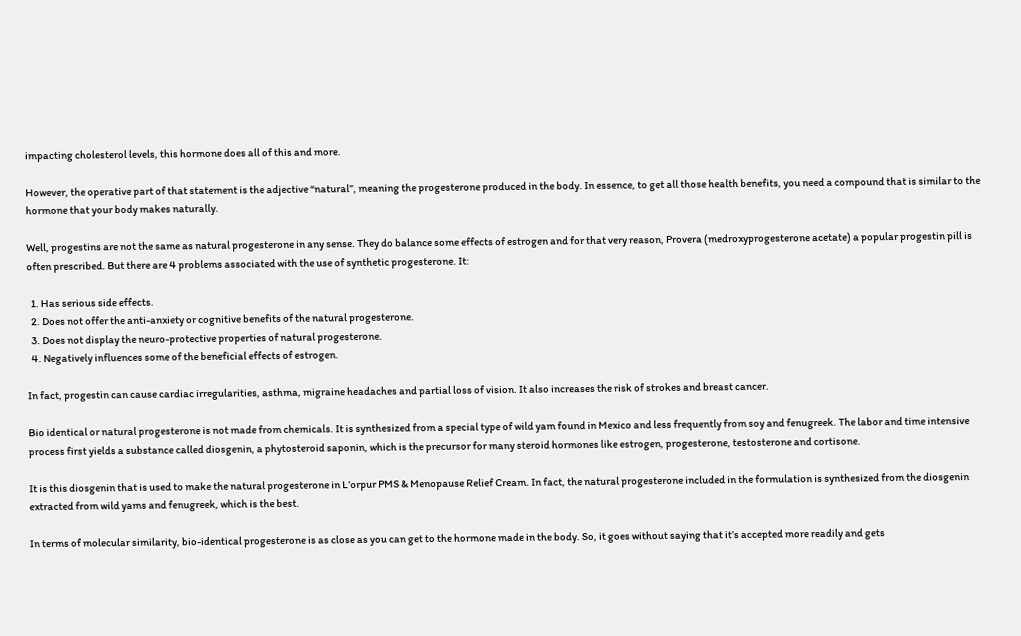impacting cholesterol levels, this hormone does all of this and more.

However, the operative part of that statement is the adjective “natural”, meaning the progesterone produced in the body. In essence, to get all those health benefits, you need a compound that is similar to the hormone that your body makes naturally.

Well, progestins are not the same as natural progesterone in any sense. They do balance some effects of estrogen and for that very reason, Provera (medroxyprogesterone acetate) a popular progestin pill is often prescribed. But there are 4 problems associated with the use of synthetic progesterone. It:

  1. Has serious side effects.
  2. Does not offer the anti-anxiety or cognitive benefits of the natural progesterone.
  3. Does not display the neuro-protective properties of natural progesterone.
  4. Negatively influences some of the beneficial effects of estrogen.

In fact, progestin can cause cardiac irregularities, asthma, migraine headaches and partial loss of vision. It also increases the risk of strokes and breast cancer.

Bio identical or natural progesterone is not made from chemicals. It is synthesized from a special type of wild yam found in Mexico and less frequently from soy and fenugreek. The labor and time intensive process first yields a substance called diosgenin, a phytosteroid saponin, which is the precursor for many steroid hormones like estrogen, progesterone, testosterone and cortisone.

It is this diosgenin that is used to make the natural progesterone in L’orpur PMS & Menopause Relief Cream. In fact, the natural progesterone included in the formulation is synthesized from the diosgenin extracted from wild yams and fenugreek, which is the best.

In terms of molecular similarity, bio-identical progesterone is as close as you can get to the hormone made in the body. So, it goes without saying that it’s accepted more readily and gets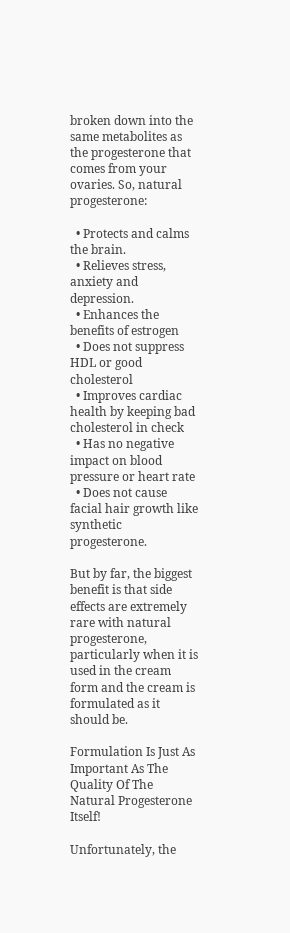broken down into the same metabolites as the progesterone that comes from your ovaries. So, natural progesterone:

  • Protects and calms the brain.
  • Relieves stress, anxiety and depression.
  • Enhances the benefits of estrogen
  • Does not suppress HDL or good cholesterol
  • Improves cardiac health by keeping bad cholesterol in check
  • Has no negative impact on blood pressure or heart rate
  • Does not cause facial hair growth like synthetic progesterone.

But by far, the biggest benefit is that side effects are extremely rare with natural progesterone, particularly when it is used in the cream form and the cream is formulated as it should be.

Formulation Is Just As Important As The Quality Of The Natural Progesterone Itself!

Unfortunately, the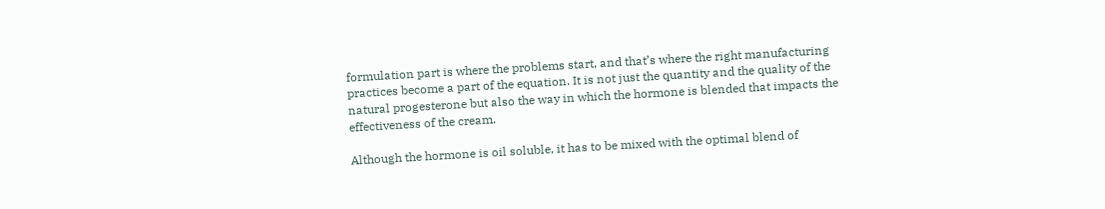formulation part is where the problems start, and that’s where the right manufacturing practices become a part of the equation. It is not just the quantity and the quality of the natural progesterone but also the way in which the hormone is blended that impacts the effectiveness of the cream.

Although the hormone is oil soluble, it has to be mixed with the optimal blend of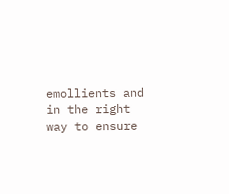emollients and in the right way to ensure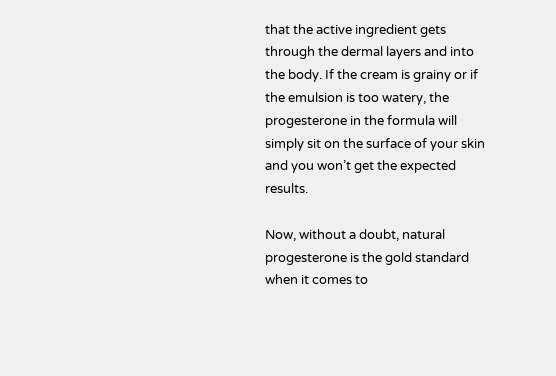that the active ingredient gets through the dermal layers and into the body. If the cream is grainy or if the emulsion is too watery, the progesterone in the formula will simply sit on the surface of your skin and you won’t get the expected results.

Now, without a doubt, natural progesterone is the gold standard when it comes to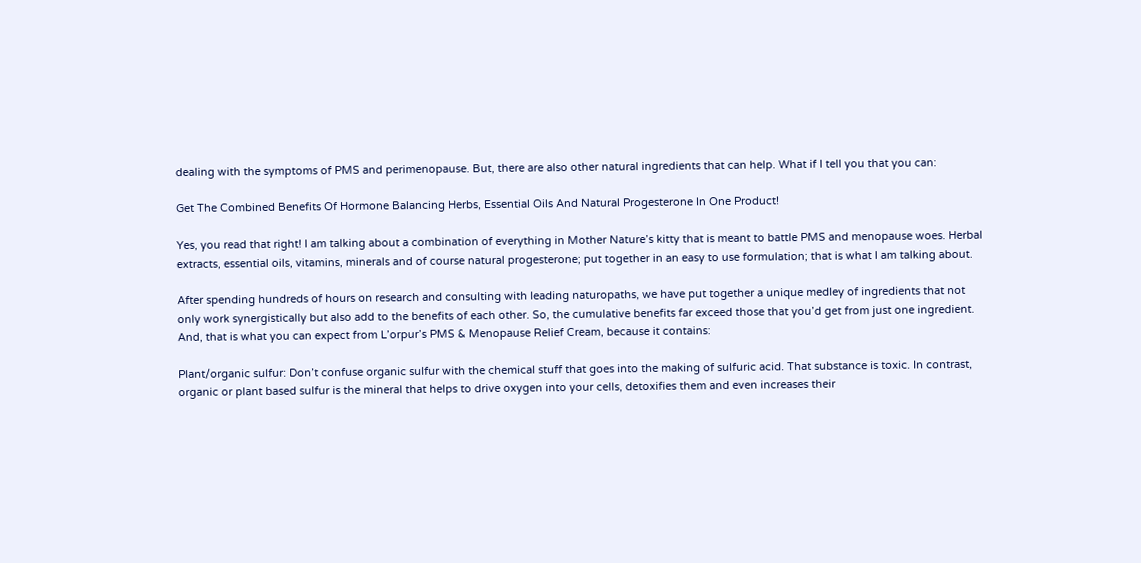dealing with the symptoms of PMS and perimenopause. But, there are also other natural ingredients that can help. What if I tell you that you can:

Get The Combined Benefits Of Hormone Balancing Herbs, Essential Oils And Natural Progesterone In One Product!

Yes, you read that right! I am talking about a combination of everything in Mother Nature’s kitty that is meant to battle PMS and menopause woes. Herbal extracts, essential oils, vitamins, minerals and of course natural progesterone; put together in an easy to use formulation; that is what I am talking about.

After spending hundreds of hours on research and consulting with leading naturopaths, we have put together a unique medley of ingredients that not only work synergistically but also add to the benefits of each other. So, the cumulative benefits far exceed those that you’d get from just one ingredient. And, that is what you can expect from L’orpur’s PMS & Menopause Relief Cream, because it contains:

Plant/organic sulfur: Don’t confuse organic sulfur with the chemical stuff that goes into the making of sulfuric acid. That substance is toxic. In contrast, organic or plant based sulfur is the mineral that helps to drive oxygen into your cells, detoxifies them and even increases their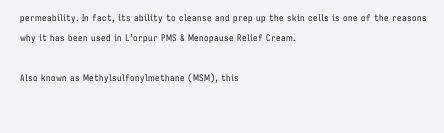permeability. In fact, its ability to cleanse and prep up the skin cells is one of the reasons why it has been used in L’orpur PMS & Menopause Relief Cream.

Also known as Methylsulfonylmethane (MSM), this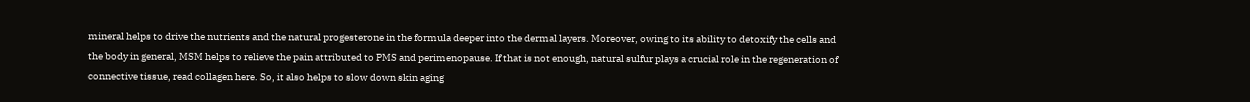mineral helps to drive the nutrients and the natural progesterone in the formula deeper into the dermal layers. Moreover, owing to its ability to detoxify the cells and the body in general, MSM helps to relieve the pain attributed to PMS and perimenopause. If that is not enough, natural sulfur plays a crucial role in the regeneration of connective tissue, read collagen here. So, it also helps to slow down skin aging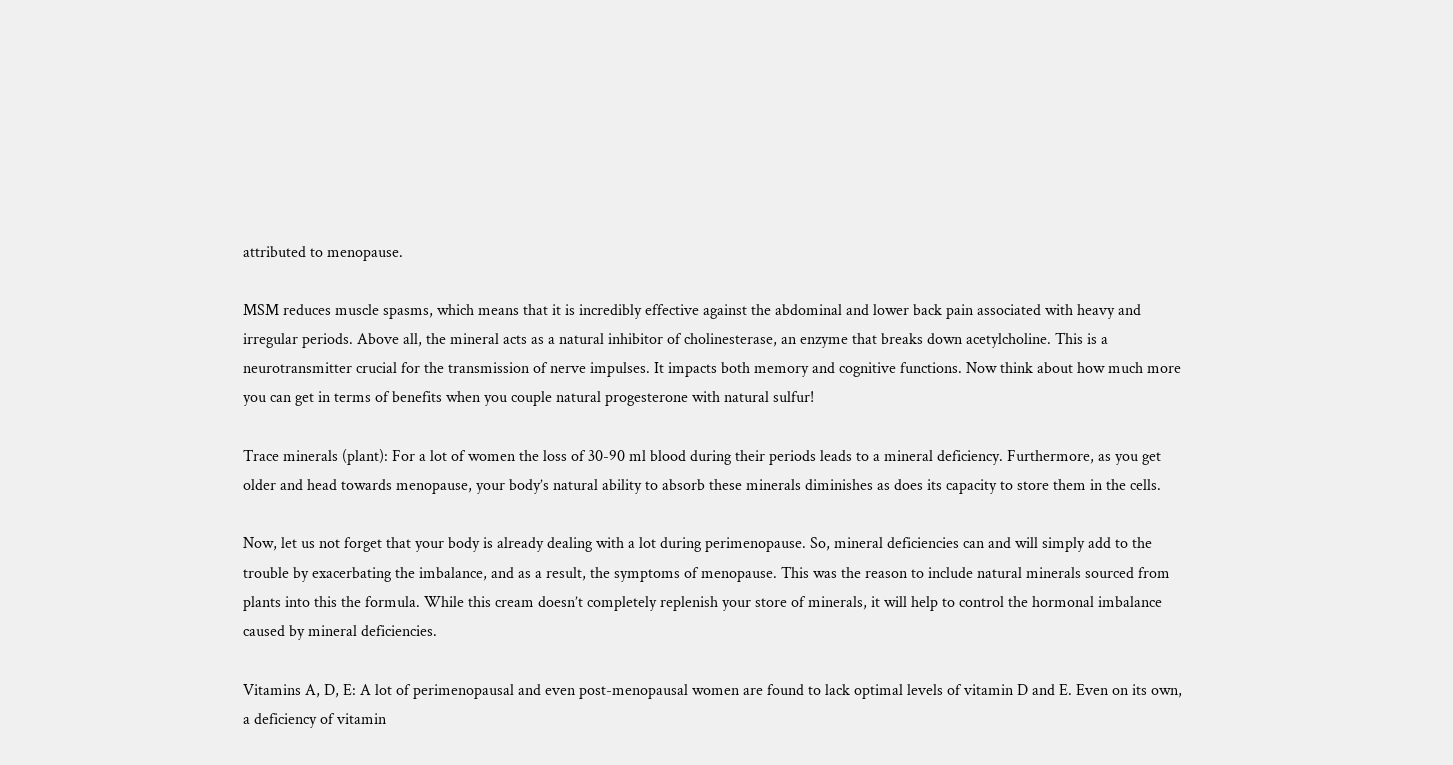attributed to menopause.

MSM reduces muscle spasms, which means that it is incredibly effective against the abdominal and lower back pain associated with heavy and irregular periods. Above all, the mineral acts as a natural inhibitor of cholinesterase, an enzyme that breaks down acetylcholine. This is a neurotransmitter crucial for the transmission of nerve impulses. It impacts both memory and cognitive functions. Now think about how much more you can get in terms of benefits when you couple natural progesterone with natural sulfur!

Trace minerals (plant): For a lot of women the loss of 30-90 ml blood during their periods leads to a mineral deficiency. Furthermore, as you get older and head towards menopause, your body’s natural ability to absorb these minerals diminishes as does its capacity to store them in the cells.

Now, let us not forget that your body is already dealing with a lot during perimenopause. So, mineral deficiencies can and will simply add to the trouble by exacerbating the imbalance, and as a result, the symptoms of menopause. This was the reason to include natural minerals sourced from plants into this the formula. While this cream doesn’t completely replenish your store of minerals, it will help to control the hormonal imbalance caused by mineral deficiencies.

Vitamins A, D, E: A lot of perimenopausal and even post-menopausal women are found to lack optimal levels of vitamin D and E. Even on its own, a deficiency of vitamin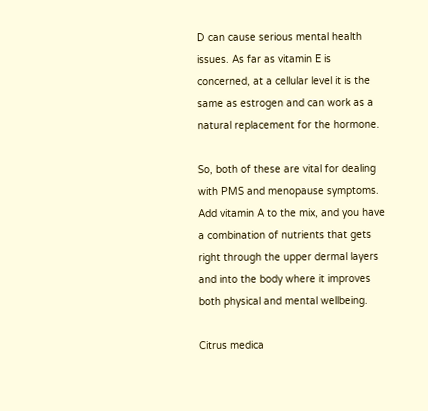D can cause serious mental health issues. As far as vitamin E is concerned, at a cellular level it is the same as estrogen and can work as a natural replacement for the hormone.

So, both of these are vital for dealing with PMS and menopause symptoms. Add vitamin A to the mix, and you have a combination of nutrients that gets right through the upper dermal layers and into the body where it improves both physical and mental wellbeing.

Citrus medica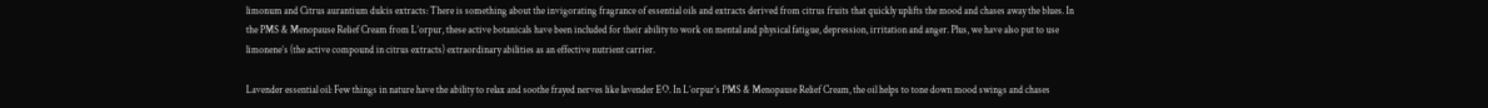limonum and Citrus aurantium dulcis extracts: There is something about the invigorating fragrance of essential oils and extracts derived from citrus fruits that quickly uplifts the mood and chases away the blues. In the PMS & Menopause Relief Cream from L’orpur, these active botanicals have been included for their ability to work on mental and physical fatigue, depression, irritation and anger. Plus, we have also put to use limonene’s (the active compound in citrus extracts) extraordinary abilities as an effective nutrient carrier.

Lavender essential oil: Few things in nature have the ability to relax and soothe frayed nerves like lavender EO. In L’orpur’s PMS & Menopause Relief Cream, the oil helps to tone down mood swings and chases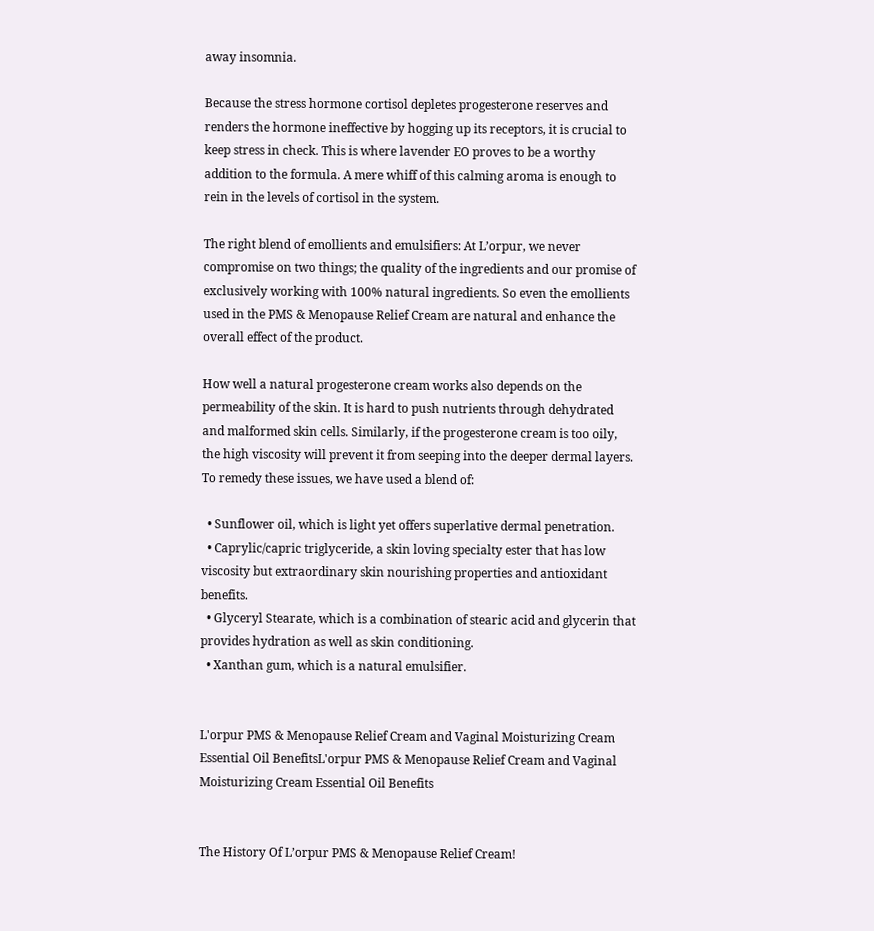away insomnia.

Because the stress hormone cortisol depletes progesterone reserves and renders the hormone ineffective by hogging up its receptors, it is crucial to keep stress in check. This is where lavender EO proves to be a worthy addition to the formula. A mere whiff of this calming aroma is enough to rein in the levels of cortisol in the system.

The right blend of emollients and emulsifiers: At L’orpur, we never compromise on two things; the quality of the ingredients and our promise of exclusively working with 100% natural ingredients. So even the emollients used in the PMS & Menopause Relief Cream are natural and enhance the overall effect of the product.

How well a natural progesterone cream works also depends on the permeability of the skin. It is hard to push nutrients through dehydrated and malformed skin cells. Similarly, if the progesterone cream is too oily, the high viscosity will prevent it from seeping into the deeper dermal layers. To remedy these issues, we have used a blend of:

  • Sunflower oil, which is light yet offers superlative dermal penetration.
  • Caprylic/capric triglyceride, a skin loving specialty ester that has low viscosity but extraordinary skin nourishing properties and antioxidant benefits.
  • Glyceryl Stearate, which is a combination of stearic acid and glycerin that provides hydration as well as skin conditioning.
  • Xanthan gum, which is a natural emulsifier.


L'orpur PMS & Menopause Relief Cream and Vaginal Moisturizing Cream Essential Oil BenefitsL'orpur PMS & Menopause Relief Cream and Vaginal Moisturizing Cream Essential Oil Benefits


The History Of L’orpur PMS & Menopause Relief Cream!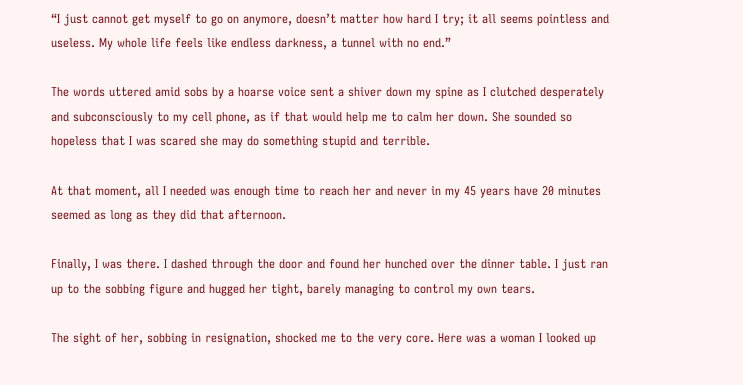“I just cannot get myself to go on anymore, doesn’t matter how hard I try; it all seems pointless and useless. My whole life feels like endless darkness, a tunnel with no end.”

The words uttered amid sobs by a hoarse voice sent a shiver down my spine as I clutched desperately and subconsciously to my cell phone, as if that would help me to calm her down. She sounded so hopeless that I was scared she may do something stupid and terrible.

At that moment, all I needed was enough time to reach her and never in my 45 years have 20 minutes seemed as long as they did that afternoon.

Finally, I was there. I dashed through the door and found her hunched over the dinner table. I just ran up to the sobbing figure and hugged her tight, barely managing to control my own tears.

The sight of her, sobbing in resignation, shocked me to the very core. Here was a woman I looked up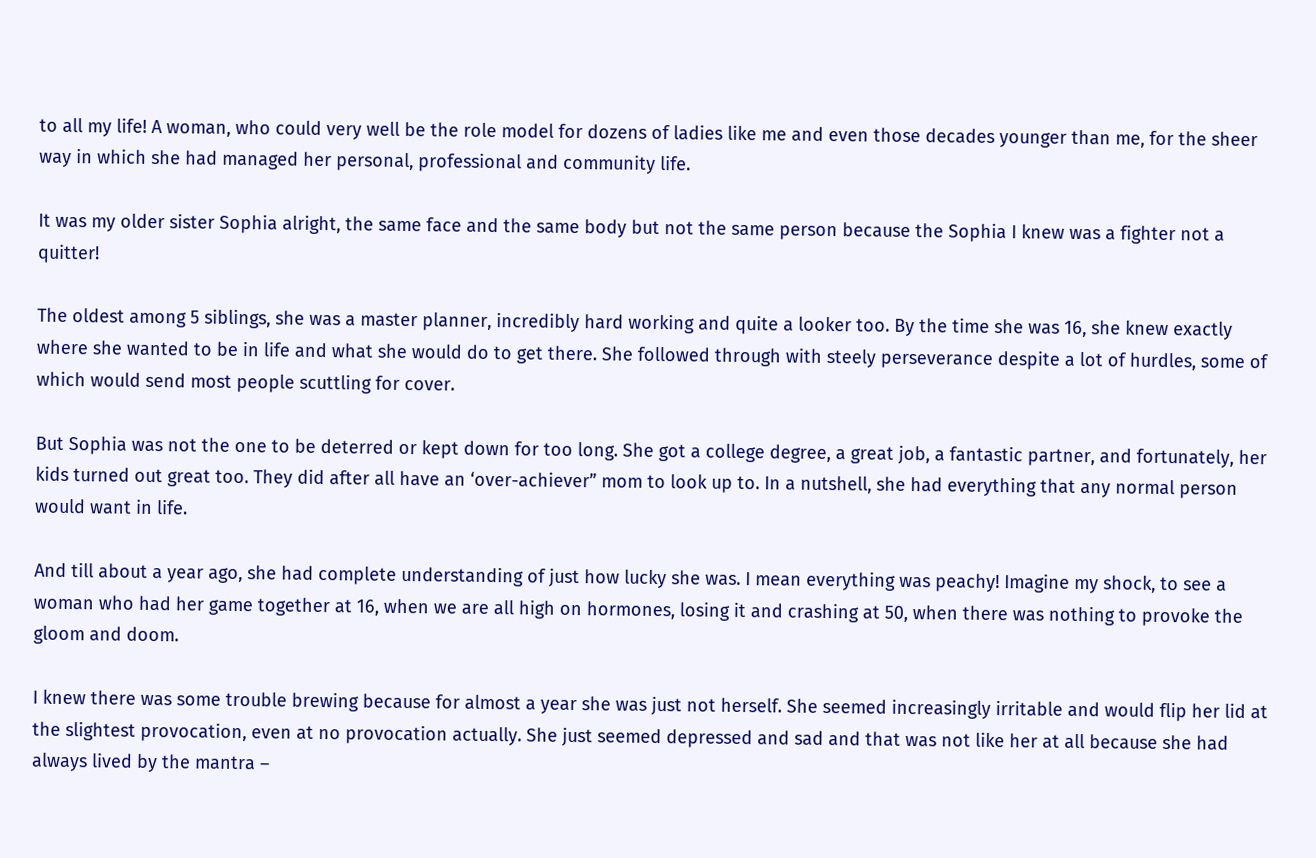to all my life! A woman, who could very well be the role model for dozens of ladies like me and even those decades younger than me, for the sheer way in which she had managed her personal, professional and community life.

It was my older sister Sophia alright, the same face and the same body but not the same person because the Sophia I knew was a fighter not a quitter!

The oldest among 5 siblings, she was a master planner, incredibly hard working and quite a looker too. By the time she was 16, she knew exactly where she wanted to be in life and what she would do to get there. She followed through with steely perseverance despite a lot of hurdles, some of which would send most people scuttling for cover.

But Sophia was not the one to be deterred or kept down for too long. She got a college degree, a great job, a fantastic partner, and fortunately, her kids turned out great too. They did after all have an ‘over-achiever” mom to look up to. In a nutshell, she had everything that any normal person would want in life.

And till about a year ago, she had complete understanding of just how lucky she was. I mean everything was peachy! Imagine my shock, to see a woman who had her game together at 16, when we are all high on hormones, losing it and crashing at 50, when there was nothing to provoke the gloom and doom.

I knew there was some trouble brewing because for almost a year she was just not herself. She seemed increasingly irritable and would flip her lid at the slightest provocation, even at no provocation actually. She just seemed depressed and sad and that was not like her at all because she had always lived by the mantra –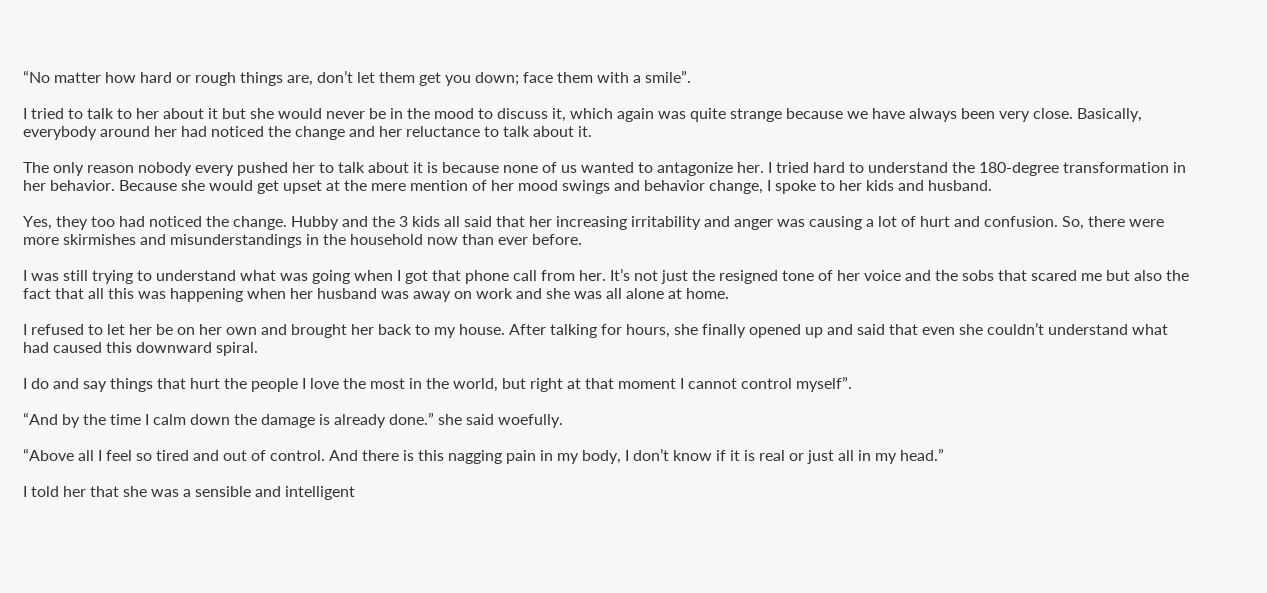“No matter how hard or rough things are, don’t let them get you down; face them with a smile”.

I tried to talk to her about it but she would never be in the mood to discuss it, which again was quite strange because we have always been very close. Basically, everybody around her had noticed the change and her reluctance to talk about it.

The only reason nobody every pushed her to talk about it is because none of us wanted to antagonize her. I tried hard to understand the 180-degree transformation in her behavior. Because she would get upset at the mere mention of her mood swings and behavior change, I spoke to her kids and husband.

Yes, they too had noticed the change. Hubby and the 3 kids all said that her increasing irritability and anger was causing a lot of hurt and confusion. So, there were more skirmishes and misunderstandings in the household now than ever before.

I was still trying to understand what was going when I got that phone call from her. It’s not just the resigned tone of her voice and the sobs that scared me but also the fact that all this was happening when her husband was away on work and she was all alone at home.

I refused to let her be on her own and brought her back to my house. After talking for hours, she finally opened up and said that even she couldn’t understand what had caused this downward spiral.

I do and say things that hurt the people I love the most in the world, but right at that moment I cannot control myself”.

“And by the time I calm down the damage is already done.” she said woefully.

“Above all I feel so tired and out of control. And there is this nagging pain in my body, I don’t know if it is real or just all in my head.”

I told her that she was a sensible and intelligent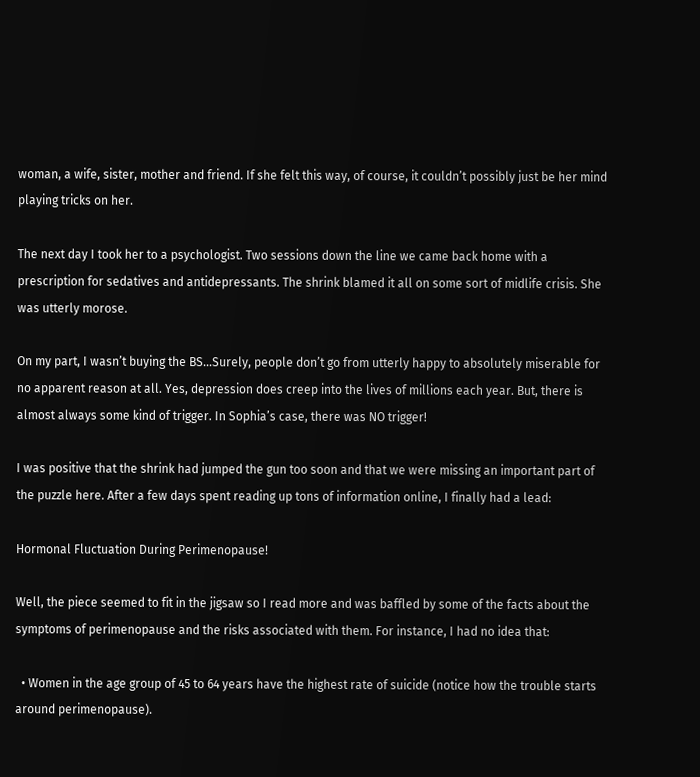woman, a wife, sister, mother and friend. If she felt this way, of course, it couldn’t possibly just be her mind playing tricks on her.

The next day I took her to a psychologist. Two sessions down the line we came back home with a prescription for sedatives and antidepressants. The shrink blamed it all on some sort of midlife crisis. She was utterly morose.

On my part, I wasn’t buying the BS…Surely, people don’t go from utterly happy to absolutely miserable for no apparent reason at all. Yes, depression does creep into the lives of millions each year. But, there is almost always some kind of trigger. In Sophia’s case, there was NO trigger!

I was positive that the shrink had jumped the gun too soon and that we were missing an important part of the puzzle here. After a few days spent reading up tons of information online, I finally had a lead:

Hormonal Fluctuation During Perimenopause!

Well, the piece seemed to fit in the jigsaw so I read more and was baffled by some of the facts about the symptoms of perimenopause and the risks associated with them. For instance, I had no idea that:

  • Women in the age group of 45 to 64 years have the highest rate of suicide (notice how the trouble starts around perimenopause).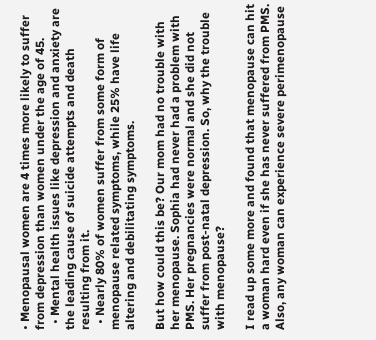• Menopausal women are 4 times more likely to suffer from depression than women under the age of 45.
  • Mental health issues like depression and anxiety are the leading cause of suicide attempts and death resulting from it.
  • Nearly 80% of women suffer from some form of menopause related symptoms, while 25% have life altering and debilitating symptoms.

But how could this be? Our mom had no trouble with her menopause. Sophia had never had a problem with PMS. Her pregnancies were normal and she did not suffer from post-natal depression. So, why the trouble with menopause?

I read up some more and found that menopause can hit a woman hard even if she has never suffered from PMS. Also, any woman can experience severe perimenopause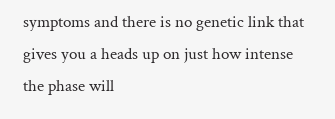symptoms and there is no genetic link that gives you a heads up on just how intense the phase will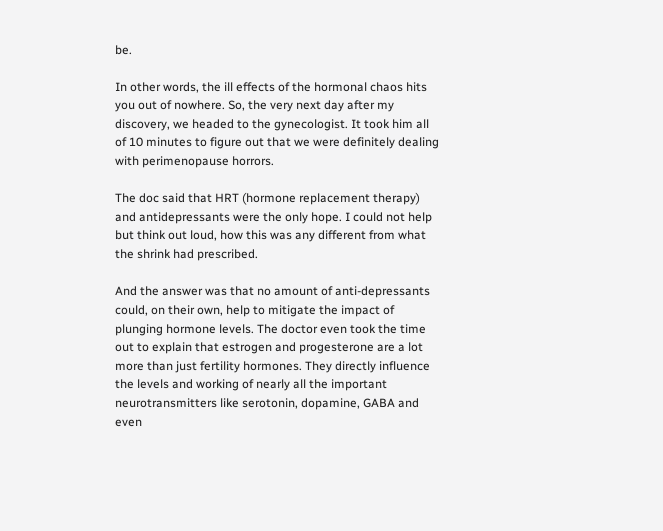be.

In other words, the ill effects of the hormonal chaos hits you out of nowhere. So, the very next day after my discovery, we headed to the gynecologist. It took him all of 10 minutes to figure out that we were definitely dealing with perimenopause horrors.

The doc said that HRT (hormone replacement therapy) and antidepressants were the only hope. I could not help but think out loud, how this was any different from what the shrink had prescribed.

And the answer was that no amount of anti-depressants could, on their own, help to mitigate the impact of plunging hormone levels. The doctor even took the time out to explain that estrogen and progesterone are a lot more than just fertility hormones. They directly influence the levels and working of nearly all the important neurotransmitters like serotonin, dopamine, GABA and even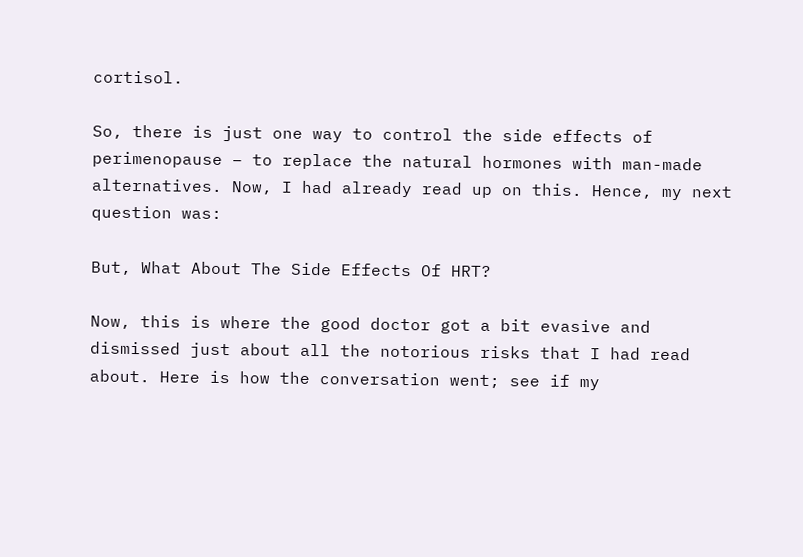cortisol.

So, there is just one way to control the side effects of perimenopause – to replace the natural hormones with man-made alternatives. Now, I had already read up on this. Hence, my next question was:

But, What About The Side Effects Of HRT?

Now, this is where the good doctor got a bit evasive and dismissed just about all the notorious risks that I had read about. Here is how the conversation went; see if my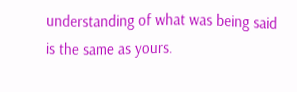understanding of what was being said is the same as yours.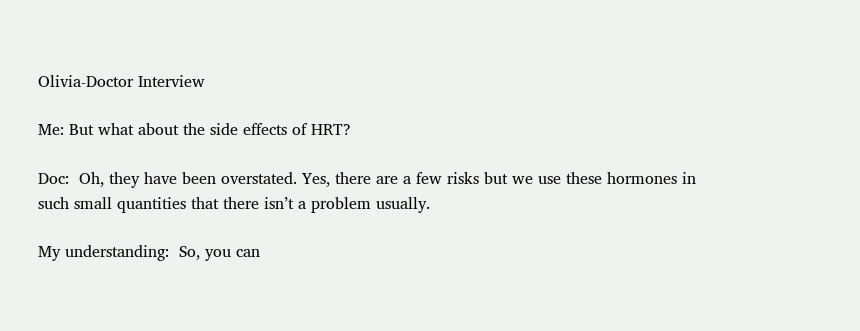Olivia-Doctor Interview

Me: But what about the side effects of HRT?

Doc:  Oh, they have been overstated. Yes, there are a few risks but we use these hormones in such small quantities that there isn’t a problem usually.

My understanding:  So, you can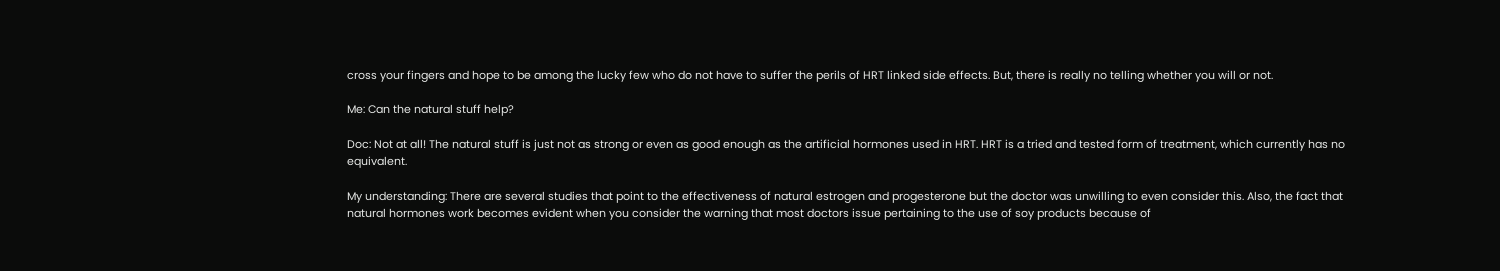cross your fingers and hope to be among the lucky few who do not have to suffer the perils of HRT linked side effects. But, there is really no telling whether you will or not.

Me: Can the natural stuff help?

Doc: Not at all! The natural stuff is just not as strong or even as good enough as the artificial hormones used in HRT. HRT is a tried and tested form of treatment, which currently has no equivalent.

My understanding: There are several studies that point to the effectiveness of natural estrogen and progesterone but the doctor was unwilling to even consider this. Also, the fact that natural hormones work becomes evident when you consider the warning that most doctors issue pertaining to the use of soy products because of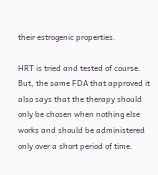their estrogenic properties.

HRT is tried and tested of course. But, the same FDA that approved it also says that the therapy should only be chosen when nothing else works and should be administered only over a short period of time.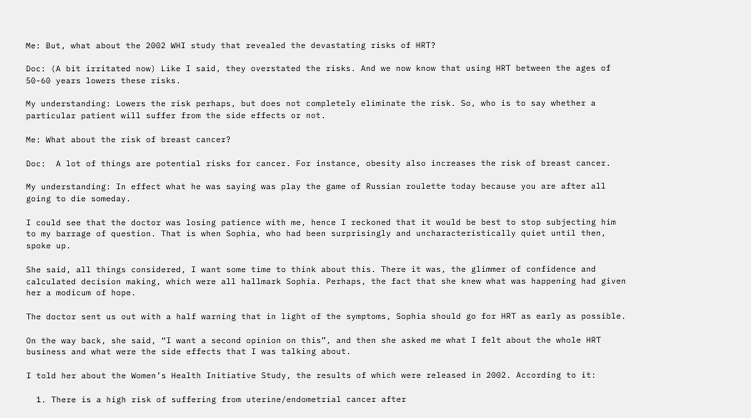Me: But, what about the 2002 WHI study that revealed the devastating risks of HRT?

Doc: (A bit irritated now) Like I said, they overstated the risks. And we now know that using HRT between the ages of 50-60 years lowers these risks.

My understanding: Lowers the risk perhaps, but does not completely eliminate the risk. So, who is to say whether a particular patient will suffer from the side effects or not.

Me: What about the risk of breast cancer?

Doc:  A lot of things are potential risks for cancer. For instance, obesity also increases the risk of breast cancer.

My understanding: In effect what he was saying was play the game of Russian roulette today because you are after all going to die someday.

I could see that the doctor was losing patience with me, hence I reckoned that it would be best to stop subjecting him to my barrage of question. That is when Sophia, who had been surprisingly and uncharacteristically quiet until then, spoke up.

She said, all things considered, I want some time to think about this. There it was, the glimmer of confidence and calculated decision making, which were all hallmark Sophia. Perhaps, the fact that she knew what was happening had given her a modicum of hope.

The doctor sent us out with a half warning that in light of the symptoms, Sophia should go for HRT as early as possible.

On the way back, she said, “I want a second opinion on this”, and then she asked me what I felt about the whole HRT business and what were the side effects that I was talking about.

I told her about the Women’s Health Initiative Study, the results of which were released in 2002. According to it:

  1. There is a high risk of suffering from uterine/endometrial cancer after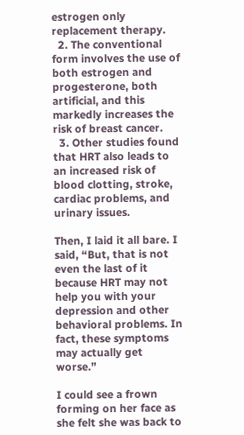estrogen only replacement therapy.
  2. The conventional form involves the use of both estrogen and progesterone, both artificial, and this markedly increases the risk of breast cancer.
  3. Other studies found that HRT also leads to an increased risk of blood clotting, stroke, cardiac problems, and urinary issues.

Then, I laid it all bare. I said, “But, that is not even the last of it because HRT may not help you with your depression and other behavioral problems. In fact, these symptoms may actually get worse.”

I could see a frown forming on her face as she felt she was back to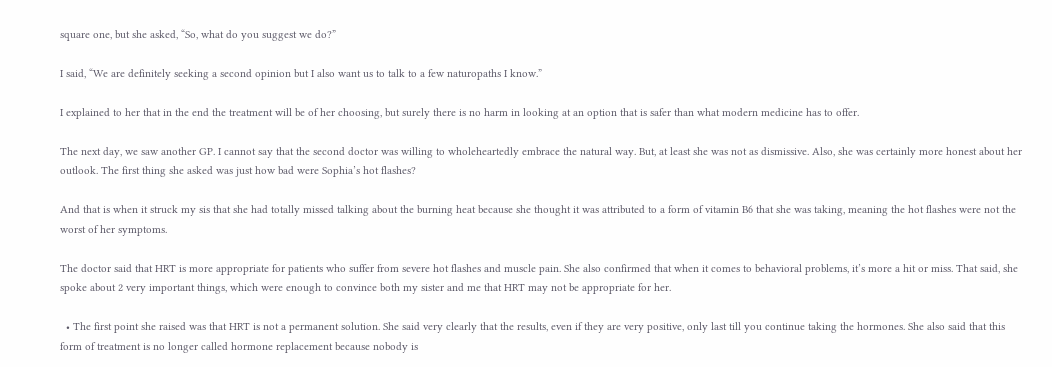square one, but she asked, “So, what do you suggest we do?”

I said, “We are definitely seeking a second opinion but I also want us to talk to a few naturopaths I know.”

I explained to her that in the end the treatment will be of her choosing, but surely there is no harm in looking at an option that is safer than what modern medicine has to offer.

The next day, we saw another GP. I cannot say that the second doctor was willing to wholeheartedly embrace the natural way. But, at least she was not as dismissive. Also, she was certainly more honest about her outlook. The first thing she asked was just how bad were Sophia’s hot flashes?

And that is when it struck my sis that she had totally missed talking about the burning heat because she thought it was attributed to a form of vitamin B6 that she was taking, meaning the hot flashes were not the worst of her symptoms.

The doctor said that HRT is more appropriate for patients who suffer from severe hot flashes and muscle pain. She also confirmed that when it comes to behavioral problems, it’s more a hit or miss. That said, she spoke about 2 very important things, which were enough to convince both my sister and me that HRT may not be appropriate for her.

  • The first point she raised was that HRT is not a permanent solution. She said very clearly that the results, even if they are very positive, only last till you continue taking the hormones. She also said that this form of treatment is no longer called hormone replacement because nobody is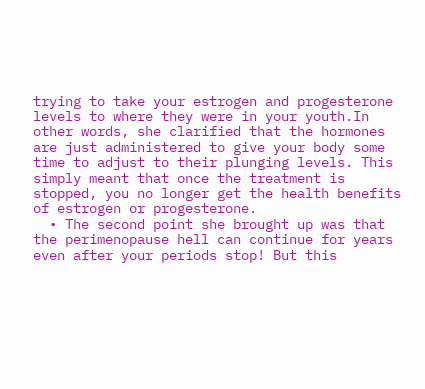trying to take your estrogen and progesterone levels to where they were in your youth.In other words, she clarified that the hormones are just administered to give your body some time to adjust to their plunging levels. This simply meant that once the treatment is stopped, you no longer get the health benefits of estrogen or progesterone.
  • The second point she brought up was that the perimenopause hell can continue for years even after your periods stop! But this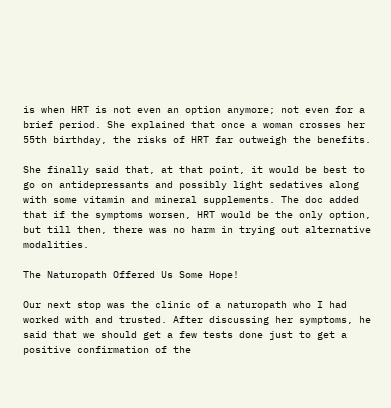is when HRT is not even an option anymore; not even for a brief period. She explained that once a woman crosses her 55th birthday, the risks of HRT far outweigh the benefits.

She finally said that, at that point, it would be best to go on antidepressants and possibly light sedatives along with some vitamin and mineral supplements. The doc added that if the symptoms worsen, HRT would be the only option, but till then, there was no harm in trying out alternative modalities.

The Naturopath Offered Us Some Hope!

Our next stop was the clinic of a naturopath who I had worked with and trusted. After discussing her symptoms, he said that we should get a few tests done just to get a positive confirmation of the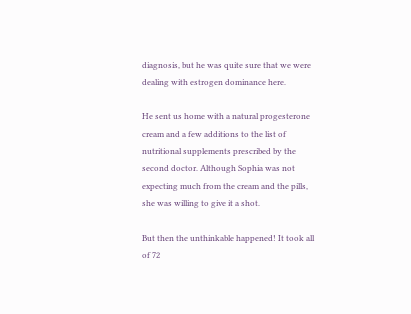diagnosis, but he was quite sure that we were dealing with estrogen dominance here.

He sent us home with a natural progesterone cream and a few additions to the list of nutritional supplements prescribed by the second doctor. Although Sophia was not expecting much from the cream and the pills, she was willing to give it a shot.

But then the unthinkable happened! It took all of 72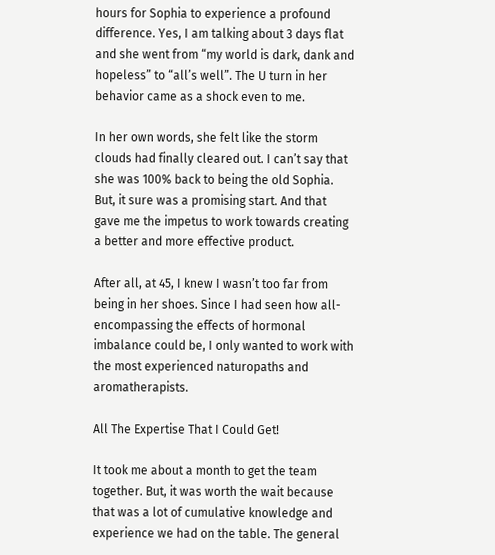hours for Sophia to experience a profound difference. Yes, I am talking about 3 days flat and she went from “my world is dark, dank and hopeless” to “all’s well”. The U turn in her behavior came as a shock even to me.

In her own words, she felt like the storm clouds had finally cleared out. I can’t say that she was 100% back to being the old Sophia. But, it sure was a promising start. And that gave me the impetus to work towards creating a better and more effective product.

After all, at 45, I knew I wasn’t too far from being in her shoes. Since I had seen how all-encompassing the effects of hormonal imbalance could be, I only wanted to work with the most experienced naturopaths and aromatherapists.

All The Expertise That I Could Get!

It took me about a month to get the team together. But, it was worth the wait because that was a lot of cumulative knowledge and experience we had on the table. The general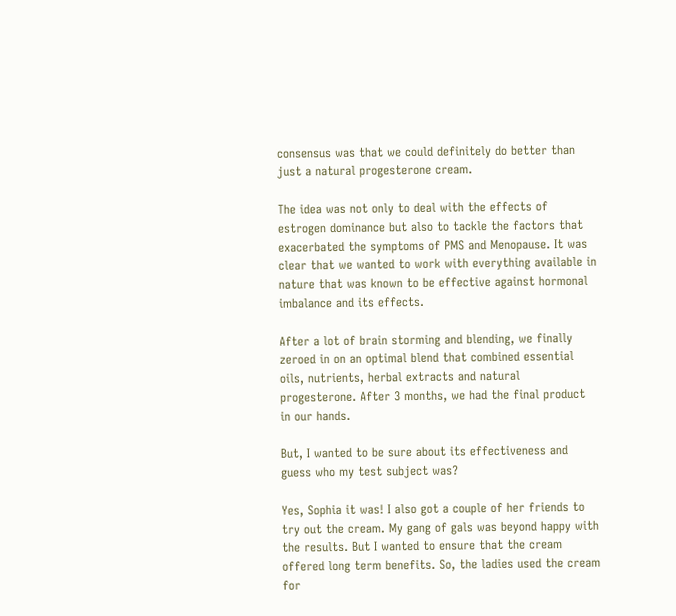consensus was that we could definitely do better than just a natural progesterone cream.

The idea was not only to deal with the effects of estrogen dominance but also to tackle the factors that exacerbated the symptoms of PMS and Menopause. It was clear that we wanted to work with everything available in nature that was known to be effective against hormonal imbalance and its effects.

After a lot of brain storming and blending, we finally zeroed in on an optimal blend that combined essential oils, nutrients, herbal extracts and natural progesterone. After 3 months, we had the final product in our hands.

But, I wanted to be sure about its effectiveness and guess who my test subject was?

Yes, Sophia it was! I also got a couple of her friends to try out the cream. My gang of gals was beyond happy with the results. But I wanted to ensure that the cream offered long term benefits. So, the ladies used the cream for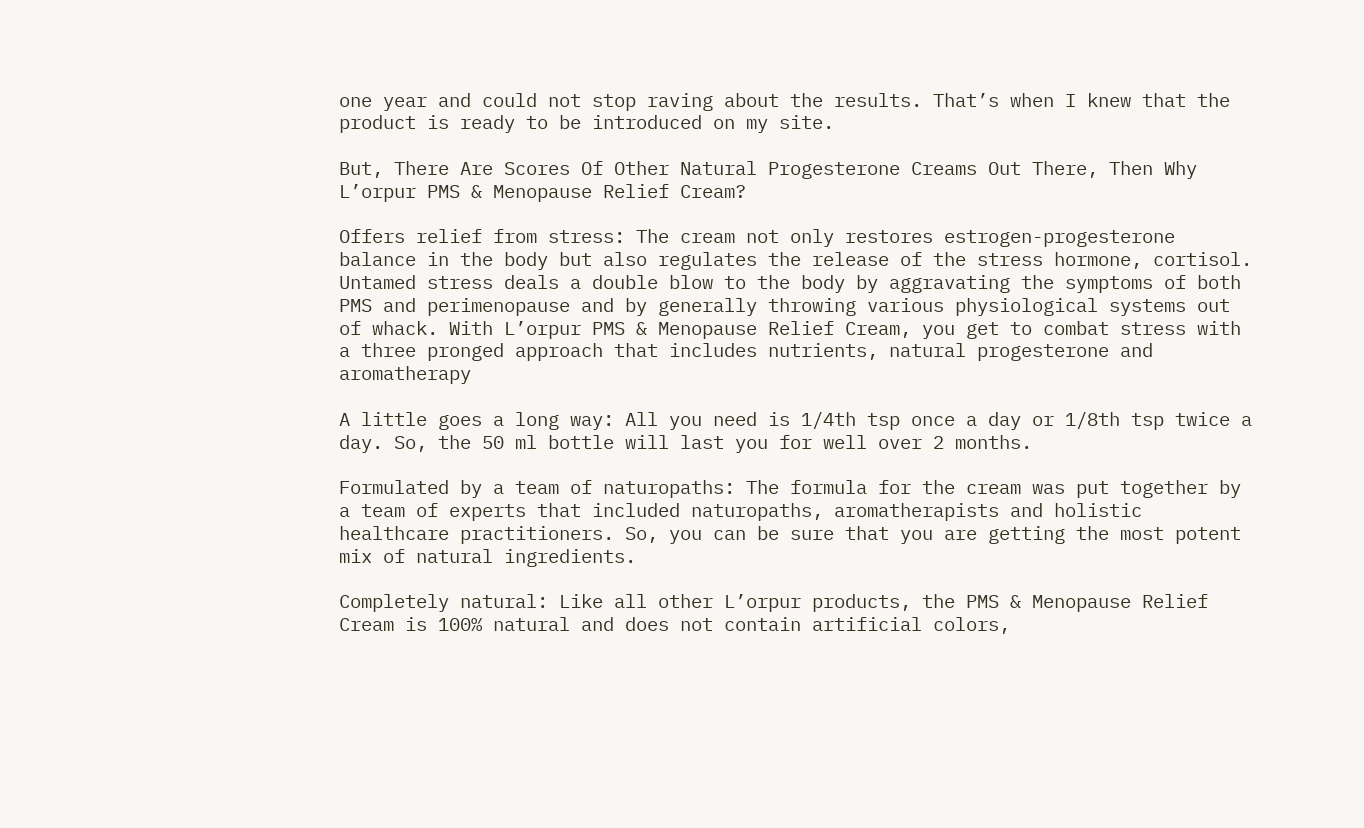one year and could not stop raving about the results. That’s when I knew that the product is ready to be introduced on my site.

But, There Are Scores Of Other Natural Progesterone Creams Out There, Then Why L’orpur PMS & Menopause Relief Cream?

Offers relief from stress: The cream not only restores estrogen-progesterone balance in the body but also regulates the release of the stress hormone, cortisol. Untamed stress deals a double blow to the body by aggravating the symptoms of both PMS and perimenopause and by generally throwing various physiological systems out of whack. With L’orpur PMS & Menopause Relief Cream, you get to combat stress with a three pronged approach that includes nutrients, natural progesterone and aromatherapy

A little goes a long way: All you need is 1/4th tsp once a day or 1/8th tsp twice a day. So, the 50 ml bottle will last you for well over 2 months.

Formulated by a team of naturopaths: The formula for the cream was put together by a team of experts that included naturopaths, aromatherapists and holistic healthcare practitioners. So, you can be sure that you are getting the most potent mix of natural ingredients.

Completely natural: Like all other L’orpur products, the PMS & Menopause Relief Cream is 100% natural and does not contain artificial colors,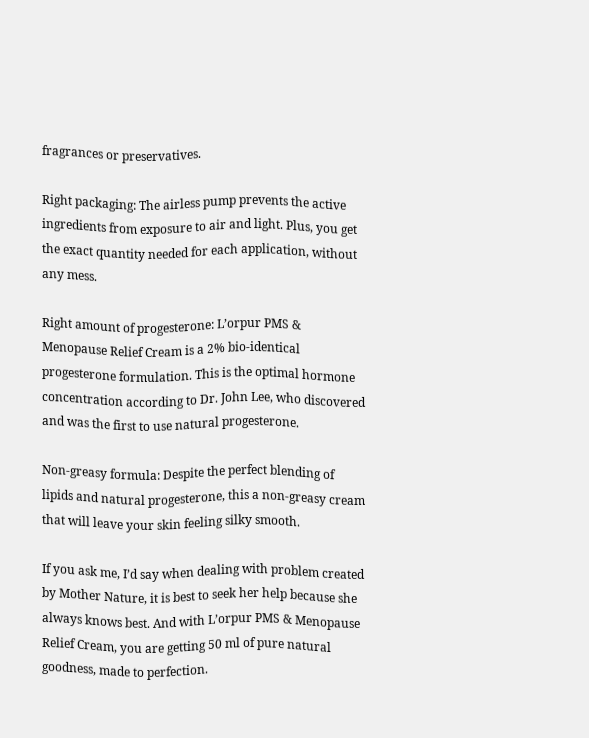fragrances or preservatives.

Right packaging: The airless pump prevents the active ingredients from exposure to air and light. Plus, you get the exact quantity needed for each application, without any mess.

Right amount of progesterone: L’orpur PMS & Menopause Relief Cream is a 2% bio-identical progesterone formulation. This is the optimal hormone concentration according to Dr. John Lee, who discovered and was the first to use natural progesterone.

Non-greasy formula: Despite the perfect blending of lipids and natural progesterone, this a non-greasy cream that will leave your skin feeling silky smooth.

If you ask me, I’d say when dealing with problem created by Mother Nature, it is best to seek her help because she always knows best. And with L’orpur PMS & Menopause Relief Cream, you are getting 50 ml of pure natural goodness, made to perfection.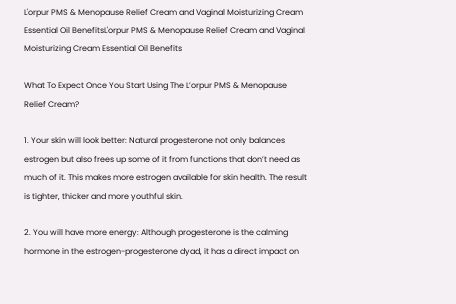L'orpur PMS & Menopause Relief Cream and Vaginal Moisturizing Cream Essential Oil BenefitsL'orpur PMS & Menopause Relief Cream and Vaginal Moisturizing Cream Essential Oil Benefits

What To Expect Once You Start Using The L’orpur PMS & Menopause Relief Cream?

1. Your skin will look better: Natural progesterone not only balances estrogen but also frees up some of it from functions that don’t need as much of it. This makes more estrogen available for skin health. The result is tighter, thicker and more youthful skin.

2. You will have more energy: Although progesterone is the calming hormone in the estrogen-progesterone dyad, it has a direct impact on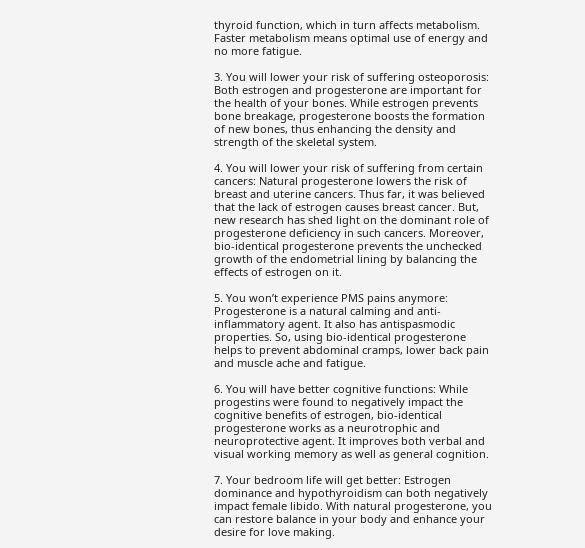thyroid function, which in turn affects metabolism. Faster metabolism means optimal use of energy and no more fatigue.

3. You will lower your risk of suffering osteoporosis: Both estrogen and progesterone are important for the health of your bones. While estrogen prevents bone breakage, progesterone boosts the formation of new bones, thus enhancing the density and strength of the skeletal system.

4. You will lower your risk of suffering from certain cancers: Natural progesterone lowers the risk of breast and uterine cancers. Thus far, it was believed that the lack of estrogen causes breast cancer. But, new research has shed light on the dominant role of progesterone deficiency in such cancers. Moreover, bio-identical progesterone prevents the unchecked growth of the endometrial lining by balancing the effects of estrogen on it.

5. You won’t experience PMS pains anymore: Progesterone is a natural calming and anti-inflammatory agent. It also has antispasmodic properties. So, using bio-identical progesterone helps to prevent abdominal cramps, lower back pain and muscle ache and fatigue.

6. You will have better cognitive functions: While progestins were found to negatively impact the cognitive benefits of estrogen, bio-identical progesterone works as a neurotrophic and neuroprotective agent. It improves both verbal and visual working memory as well as general cognition.

7. Your bedroom life will get better: Estrogen dominance and hypothyroidism can both negatively impact female libido. With natural progesterone, you can restore balance in your body and enhance your desire for love making.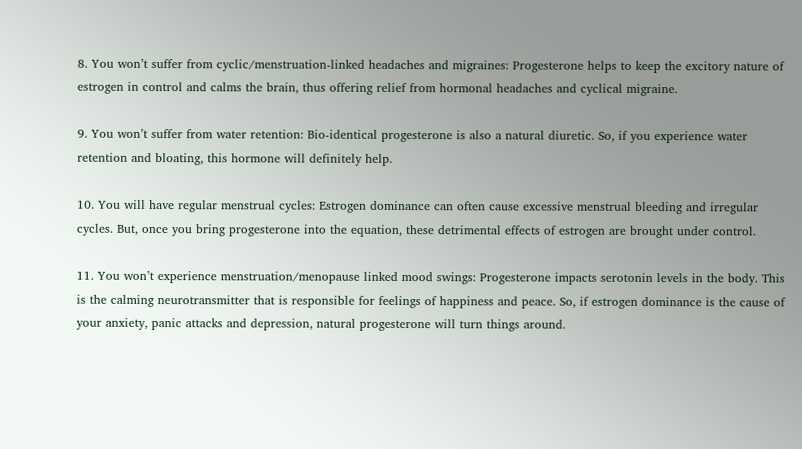8. You won’t suffer from cyclic/menstruation-linked headaches and migraines: Progesterone helps to keep the excitory nature of estrogen in control and calms the brain, thus offering relief from hormonal headaches and cyclical migraine.

9. You won’t suffer from water retention: Bio-identical progesterone is also a natural diuretic. So, if you experience water retention and bloating, this hormone will definitely help.

10. You will have regular menstrual cycles: Estrogen dominance can often cause excessive menstrual bleeding and irregular cycles. But, once you bring progesterone into the equation, these detrimental effects of estrogen are brought under control.

11. You won’t experience menstruation/menopause linked mood swings: Progesterone impacts serotonin levels in the body. This is the calming neurotransmitter that is responsible for feelings of happiness and peace. So, if estrogen dominance is the cause of your anxiety, panic attacks and depression, natural progesterone will turn things around.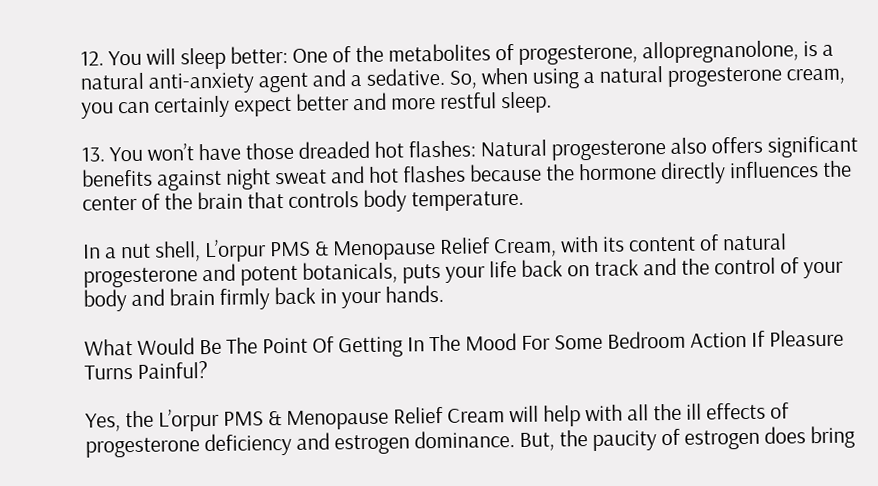12. You will sleep better: One of the metabolites of progesterone, allopregnanolone, is a natural anti-anxiety agent and a sedative. So, when using a natural progesterone cream, you can certainly expect better and more restful sleep.

13. You won’t have those dreaded hot flashes: Natural progesterone also offers significant benefits against night sweat and hot flashes because the hormone directly influences the center of the brain that controls body temperature.

In a nut shell, L’orpur PMS & Menopause Relief Cream, with its content of natural progesterone and potent botanicals, puts your life back on track and the control of your body and brain firmly back in your hands.

What Would Be The Point Of Getting In The Mood For Some Bedroom Action If Pleasure Turns Painful?

Yes, the L’orpur PMS & Menopause Relief Cream will help with all the ill effects of progesterone deficiency and estrogen dominance. But, the paucity of estrogen does bring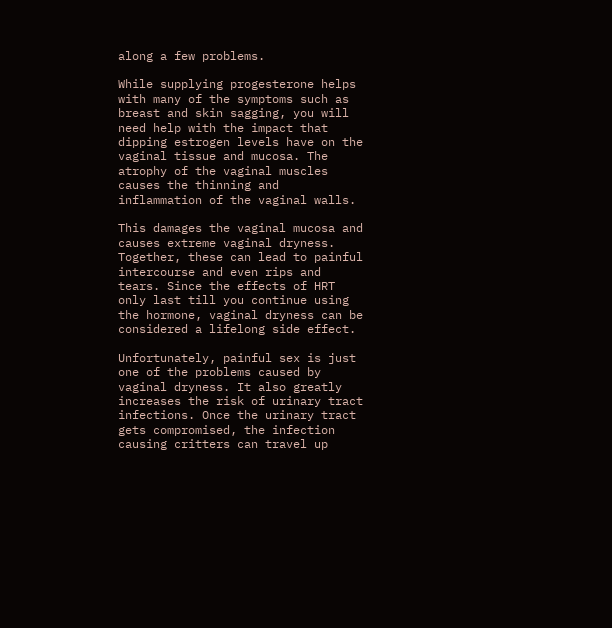along a few problems.

While supplying progesterone helps with many of the symptoms such as breast and skin sagging, you will need help with the impact that dipping estrogen levels have on the vaginal tissue and mucosa. The atrophy of the vaginal muscles causes the thinning and inflammation of the vaginal walls.

This damages the vaginal mucosa and causes extreme vaginal dryness. Together, these can lead to painful intercourse and even rips and tears. Since the effects of HRT only last till you continue using the hormone, vaginal dryness can be considered a lifelong side effect.

Unfortunately, painful sex is just one of the problems caused by vaginal dryness. It also greatly increases the risk of urinary tract infections. Once the urinary tract gets compromised, the infection causing critters can travel up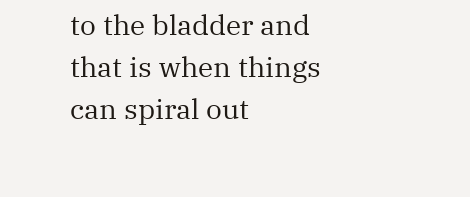to the bladder and that is when things can spiral out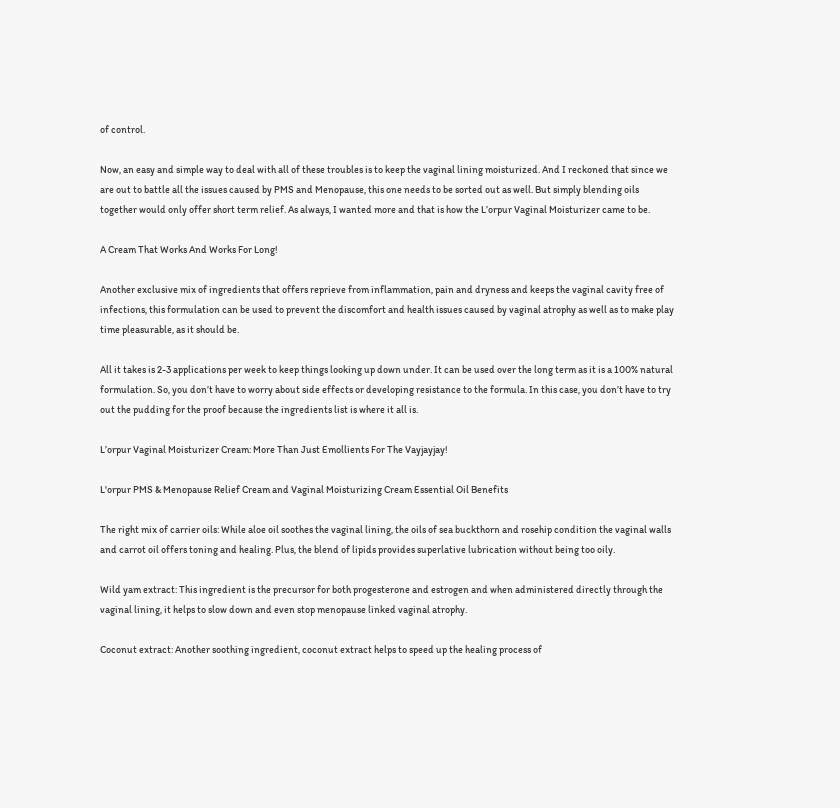of control.

Now, an easy and simple way to deal with all of these troubles is to keep the vaginal lining moisturized. And I reckoned that since we are out to battle all the issues caused by PMS and Menopause, this one needs to be sorted out as well. But simply blending oils together would only offer short term relief. As always, I wanted more and that is how the L’orpur Vaginal Moisturizer came to be.

A Cream That Works And Works For Long!

Another exclusive mix of ingredients that offers reprieve from inflammation, pain and dryness and keeps the vaginal cavity free of infections, this formulation can be used to prevent the discomfort and health issues caused by vaginal atrophy as well as to make play time pleasurable, as it should be.

All it takes is 2-3 applications per week to keep things looking up down under. It can be used over the long term as it is a 100% natural formulation. So, you don’t have to worry about side effects or developing resistance to the formula. In this case, you don’t have to try out the pudding for the proof because the ingredients list is where it all is.

L’orpur Vaginal Moisturizer Cream: More Than Just Emollients For The Vayjayjay!

L'orpur PMS & Menopause Relief Cream and Vaginal Moisturizing Cream Essential Oil Benefits

The right mix of carrier oils: While aloe oil soothes the vaginal lining, the oils of sea buckthorn and rosehip condition the vaginal walls and carrot oil offers toning and healing. Plus, the blend of lipids provides superlative lubrication without being too oily.

Wild yam extract: This ingredient is the precursor for both progesterone and estrogen and when administered directly through the vaginal lining, it helps to slow down and even stop menopause linked vaginal atrophy.

Coconut extract: Another soothing ingredient, coconut extract helps to speed up the healing process of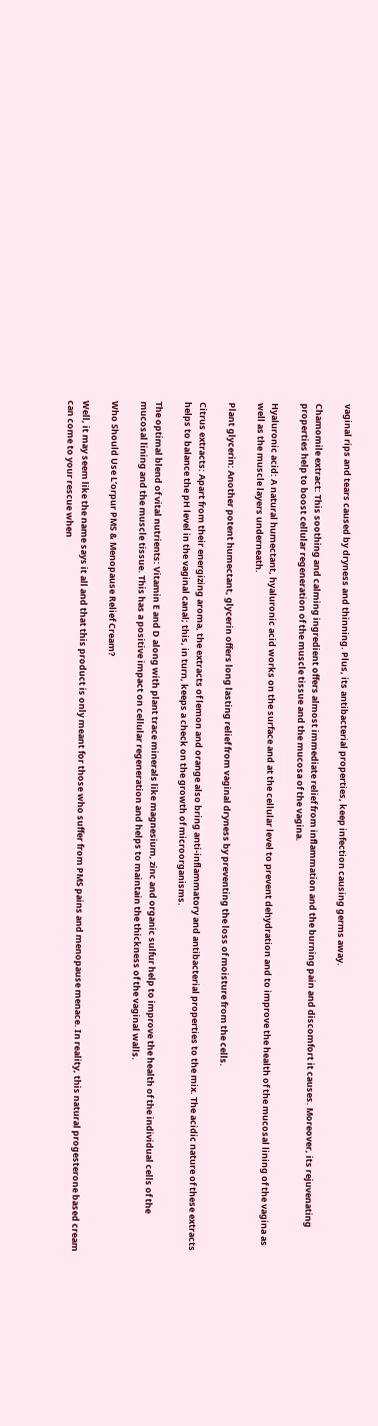vaginal rips and tears caused by dryness and thinning. Plus, its antibacterial properties, keep infection causing germs away.

Chamomile extract: This soothing and calming ingredient offers almost immediate relief from inflammation and the burning pain and discomfort it causes. Moreover, its rejuvenating properties help to boost cellular regeneration of the muscle tissue and the mucosa of the vagina.

Hyaluronic acid: A natural humectant, hyaluronic acid works on the surface and at the cellular level to prevent dehydration and to improve the health of the mucosal lining of the vagina as well as the muscle layers underneath.

Plant glycerin: Another potent humectant, glycerin offers long lasting relief from vaginal dryness by preventing the loss of moisture from the cells.

Citrus extracts: Apart from their energizing aroma, the extracts of lemon and orange also bring anti-inflammatory and antibacterial properties to the mix. The acidic nature of these extracts helps to balance the pH level in the vaginal canal; this, in turn, keeps a check on the growth of microorganisms.

The optimal blend of vital nutrients: Vitamin E and D along with plant trace minerals like magnesium, zinc and organic sulfur help to improve the health of the individual cells of the mucosal lining and the muscle tissue. This has a positive impact on cellular regeneration and helps to maintain the thickness of the vaginal walls.

Who Should Use L’orpur PMS & Menopause Relief Cream?

Well, it may seem like the name says it all and that this product is only meant for those who suffer from PMS pains and menopause menace. In reality, this natural progesterone based cream can come to your rescue when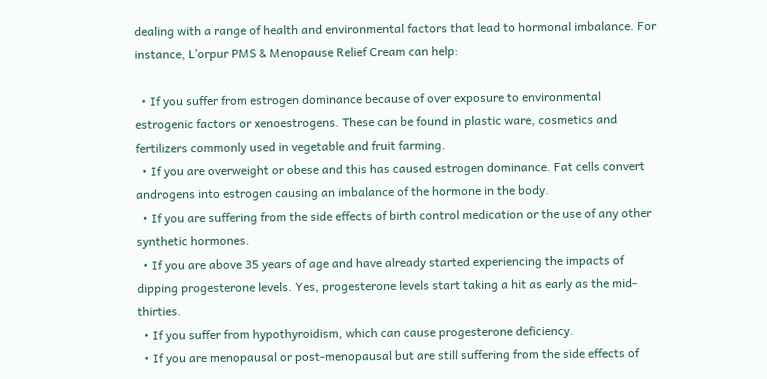dealing with a range of health and environmental factors that lead to hormonal imbalance. For instance, L’orpur PMS & Menopause Relief Cream can help:

  • If you suffer from estrogen dominance because of over exposure to environmental estrogenic factors or xenoestrogens. These can be found in plastic ware, cosmetics and fertilizers commonly used in vegetable and fruit farming.
  • If you are overweight or obese and this has caused estrogen dominance. Fat cells convert androgens into estrogen causing an imbalance of the hormone in the body.
  • If you are suffering from the side effects of birth control medication or the use of any other synthetic hormones.
  • If you are above 35 years of age and have already started experiencing the impacts of dipping progesterone levels. Yes, progesterone levels start taking a hit as early as the mid-thirties.
  • If you suffer from hypothyroidism, which can cause progesterone deficiency.
  • If you are menopausal or post-menopausal but are still suffering from the side effects of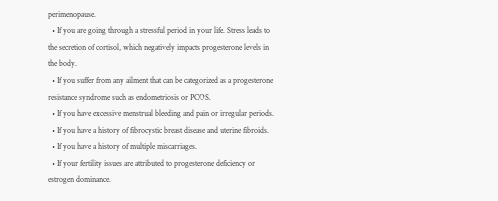perimenopause.
  • If you are going through a stressful period in your life. Stress leads to the secretion of cortisol, which negatively impacts progesterone levels in the body.
  • If you suffer from any ailment that can be categorized as a progesterone resistance syndrome such as endometriosis or PCOS.
  • If you have excessive menstrual bleeding and pain or irregular periods.
  • If you have a history of fibrocystic breast disease and uterine fibroids.
  • If you have a history of multiple miscarriages.
  • If your fertility issues are attributed to progesterone deficiency or estrogen dominance.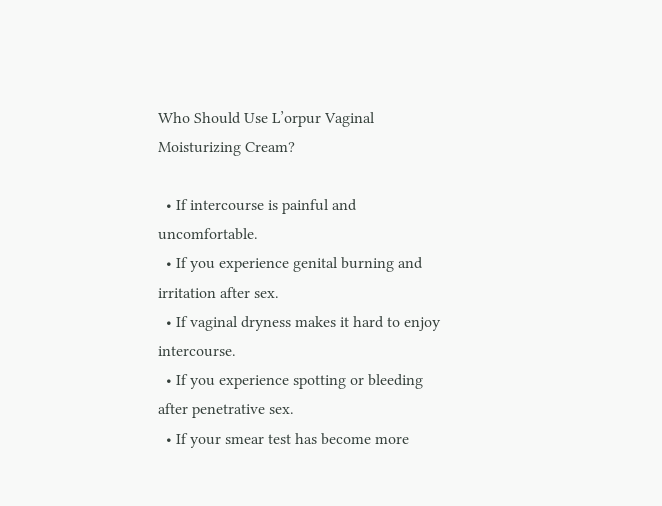Who Should Use L’orpur Vaginal Moisturizing Cream?

  • If intercourse is painful and uncomfortable.
  • If you experience genital burning and irritation after sex.
  • If vaginal dryness makes it hard to enjoy intercourse.
  • If you experience spotting or bleeding after penetrative sex.
  • If your smear test has become more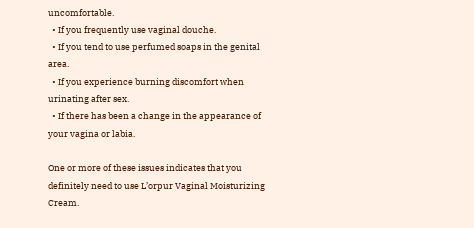uncomfortable.
  • If you frequently use vaginal douche.
  • If you tend to use perfumed soaps in the genital area.
  • If you experience burning discomfort when urinating after sex.
  • If there has been a change in the appearance of your vagina or labia.

One or more of these issues indicates that you definitely need to use L’orpur Vaginal Moisturizing Cream.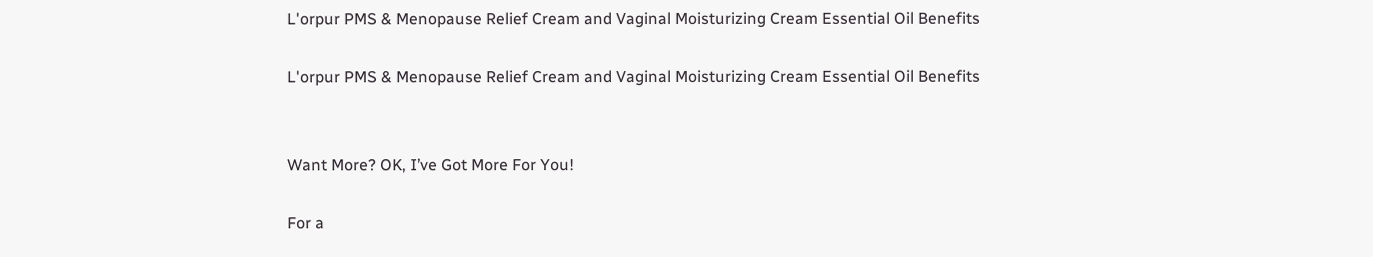L'orpur PMS & Menopause Relief Cream and Vaginal Moisturizing Cream Essential Oil Benefits

L'orpur PMS & Menopause Relief Cream and Vaginal Moisturizing Cream Essential Oil Benefits


Want More? OK, I’ve Got More For You!

For a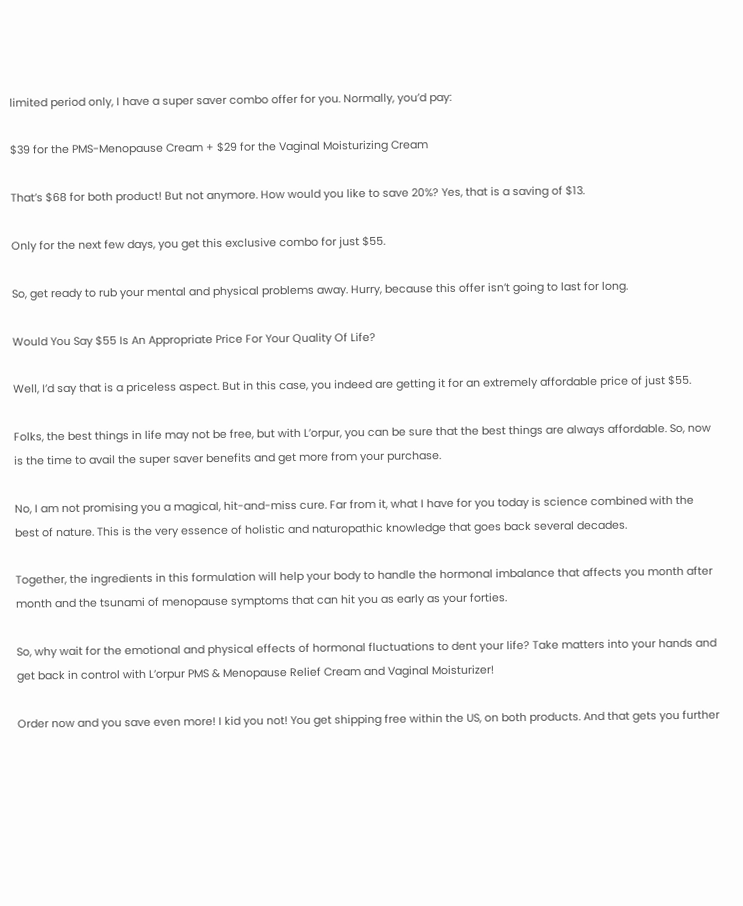limited period only, I have a super saver combo offer for you. Normally, you’d pay:

$39 for the PMS-Menopause Cream + $29 for the Vaginal Moisturizing Cream

That’s $68 for both product! But not anymore. How would you like to save 20%? Yes, that is a saving of $13.

Only for the next few days, you get this exclusive combo for just $55.

So, get ready to rub your mental and physical problems away. Hurry, because this offer isn’t going to last for long.

Would You Say $55 Is An Appropriate Price For Your Quality Of Life?

Well, I’d say that is a priceless aspect. But in this case, you indeed are getting it for an extremely affordable price of just $55.

Folks, the best things in life may not be free, but with L’orpur, you can be sure that the best things are always affordable. So, now is the time to avail the super saver benefits and get more from your purchase.

No, I am not promising you a magical, hit-and-miss cure. Far from it, what I have for you today is science combined with the best of nature. This is the very essence of holistic and naturopathic knowledge that goes back several decades.

Together, the ingredients in this formulation will help your body to handle the hormonal imbalance that affects you month after month and the tsunami of menopause symptoms that can hit you as early as your forties.

So, why wait for the emotional and physical effects of hormonal fluctuations to dent your life? Take matters into your hands and get back in control with L’orpur PMS & Menopause Relief Cream and Vaginal Moisturizer!

Order now and you save even more! I kid you not! You get shipping free within the US, on both products. And that gets you further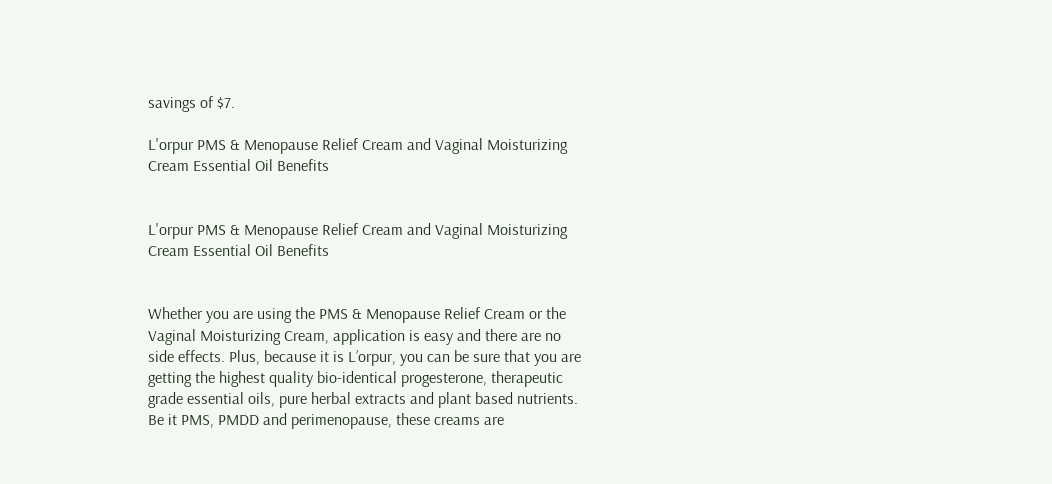savings of $7.

L'orpur PMS & Menopause Relief Cream and Vaginal Moisturizing Cream Essential Oil Benefits


L'orpur PMS & Menopause Relief Cream and Vaginal Moisturizing Cream Essential Oil Benefits


Whether you are using the PMS & Menopause Relief Cream or the Vaginal Moisturizing Cream, application is easy and there are no side effects. Plus, because it is L’orpur, you can be sure that you are getting the highest quality bio-identical progesterone, therapeutic grade essential oils, pure herbal extracts and plant based nutrients. Be it PMS, PMDD and perimenopause, these creams are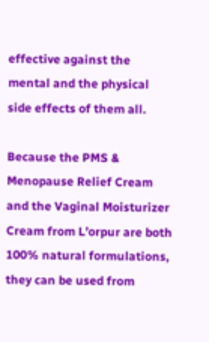effective against the mental and the physical side effects of them all.

Because the PMS & Menopause Relief Cream and the Vaginal Moisturizer Cream from L’orpur are both 100% natural formulations, they can be used from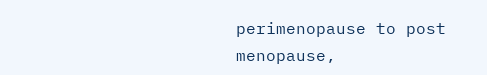perimenopause to post menopause,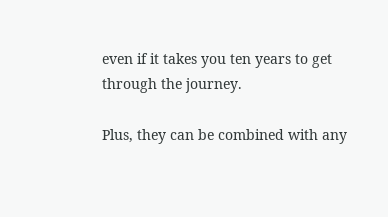even if it takes you ten years to get through the journey.

Plus, they can be combined with any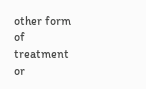other form of treatment or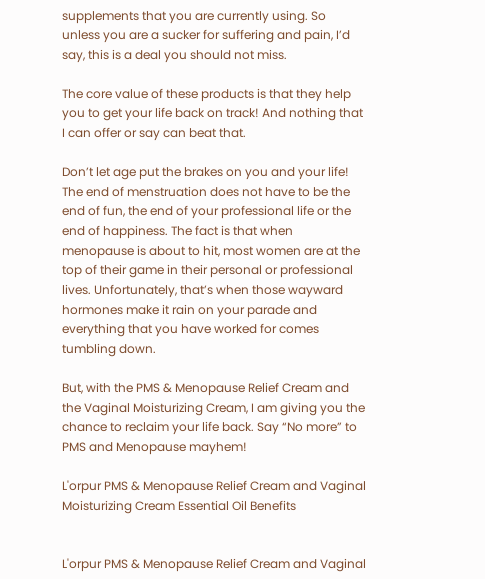supplements that you are currently using. So unless you are a sucker for suffering and pain, I’d say, this is a deal you should not miss.

The core value of these products is that they help you to get your life back on track! And nothing that I can offer or say can beat that.

Don’t let age put the brakes on you and your life! The end of menstruation does not have to be the end of fun, the end of your professional life or the end of happiness. The fact is that when menopause is about to hit, most women are at the top of their game in their personal or professional lives. Unfortunately, that’s when those wayward hormones make it rain on your parade and everything that you have worked for comes tumbling down.

But, with the PMS & Menopause Relief Cream and the Vaginal Moisturizing Cream, I am giving you the chance to reclaim your life back. Say “No more” to PMS and Menopause mayhem!

L'orpur PMS & Menopause Relief Cream and Vaginal Moisturizing Cream Essential Oil Benefits


L'orpur PMS & Menopause Relief Cream and Vaginal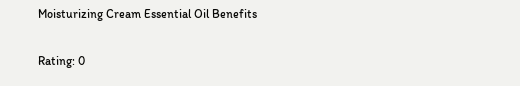Moisturizing Cream Essential Oil Benefits

Rating: 0